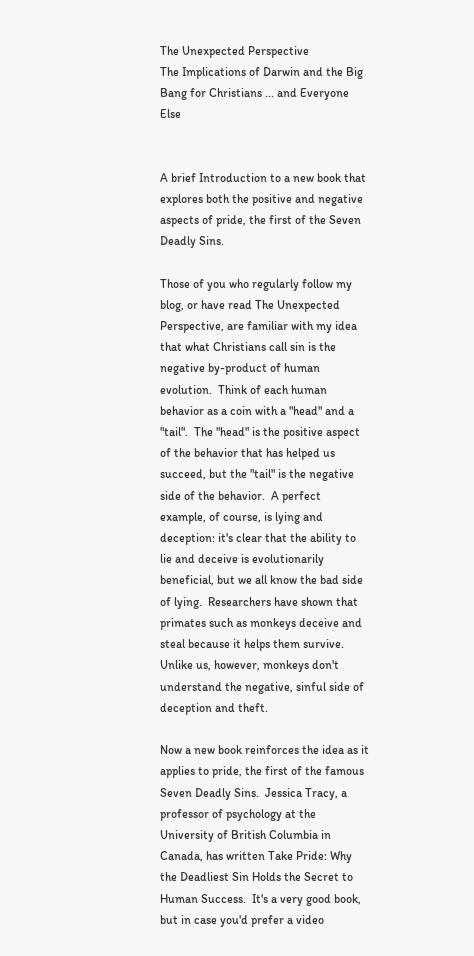The Unexpected Perspective
The Implications of Darwin and the Big Bang for Christians ... and Everyone Else


A brief Introduction to a new book that explores both the positive and negative aspects of pride, the first of the Seven Deadly Sins.

Those of you who regularly follow my blog, or have read The Unexpected Perspective, are familiar with my idea that what Christians call sin is the negative by-product of human evolution.  Think of each human behavior as a coin with a "head" and a "tail".  The "head" is the positive aspect of the behavior that has helped us succeed, but the "tail" is the negative side of the behavior.  A perfect example, of course, is lying and deception: it's clear that the ability to lie and deceive is evolutionarily beneficial, but we all know the bad side of lying.  Researchers have shown that primates such as monkeys deceive and steal because it helps them survive.  Unlike us, however, monkeys don't understand the negative, sinful side of deception and theft.

Now a new book reinforces the idea as it applies to pride, the first of the famous Seven Deadly Sins.  Jessica Tracy, a professor of psychology at the University of British Columbia in Canada, has written Take Pride: Why the Deadliest Sin Holds the Secret to Human Success.  It's a very good book, but in case you'd prefer a video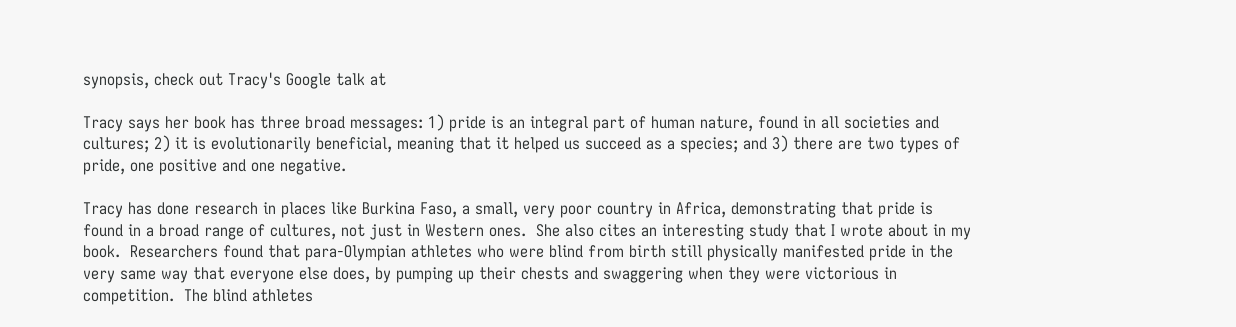synopsis, check out Tracy's Google talk at

Tracy says her book has three broad messages: 1) pride is an integral part of human nature, found in all societies and cultures; 2) it is evolutionarily beneficial, meaning that it helped us succeed as a species; and 3) there are two types of pride, one positive and one negative.

Tracy has done research in places like Burkina Faso, a small, very poor country in Africa, demonstrating that pride is found in a broad range of cultures, not just in Western ones.  She also cites an interesting study that I wrote about in my book.  Researchers found that para-Olympian athletes who were blind from birth still physically manifested pride in the very same way that everyone else does, by pumping up their chests and swaggering when they were victorious in competition.  The blind athletes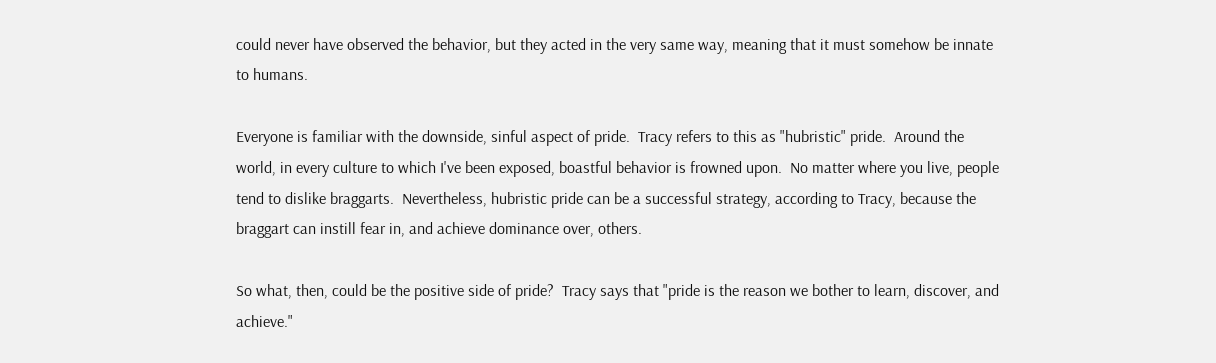could never have observed the behavior, but they acted in the very same way, meaning that it must somehow be innate to humans.

Everyone is familiar with the downside, sinful aspect of pride.  Tracy refers to this as "hubristic" pride.  Around the world, in every culture to which I've been exposed, boastful behavior is frowned upon.  No matter where you live, people tend to dislike braggarts.  Nevertheless, hubristic pride can be a successful strategy, according to Tracy, because the braggart can instill fear in, and achieve dominance over, others.

So what, then, could be the positive side of pride?  Tracy says that "pride is the reason we bother to learn, discover, and achieve."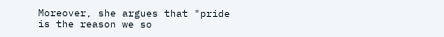Moreover, she argues that "pride is the reason we so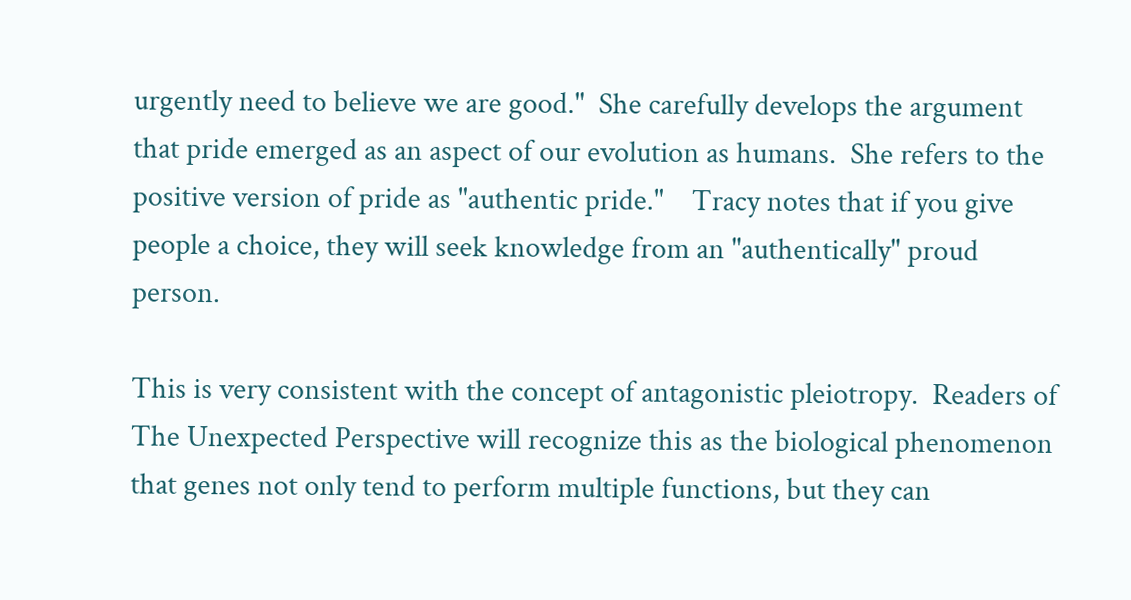urgently need to believe we are good."  She carefully develops the argument that pride emerged as an aspect of our evolution as humans.  She refers to the positive version of pride as "authentic pride."    Tracy notes that if you give people a choice, they will seek knowledge from an "authentically" proud person.

This is very consistent with the concept of antagonistic pleiotropy.  Readers of The Unexpected Perspective will recognize this as the biological phenomenon that genes not only tend to perform multiple functions, but they can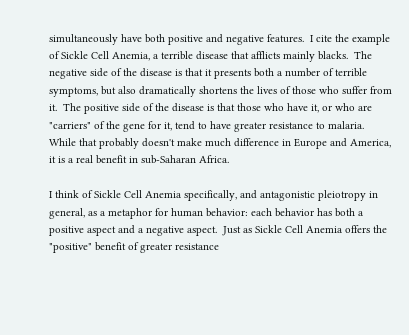simultaneously have both positive and negative features.  I cite the example of Sickle Cell Anemia, a terrible disease that afflicts mainly blacks.  The negative side of the disease is that it presents both a number of terrible symptoms, but also dramatically shortens the lives of those who suffer from it.  The positive side of the disease is that those who have it, or who are "carriers" of the gene for it, tend to have greater resistance to malaria.  While that probably doesn't make much difference in Europe and America, it is a real benefit in sub-Saharan Africa.

I think of Sickle Cell Anemia specifically, and antagonistic pleiotropy in general, as a metaphor for human behavior: each behavior has both a positive aspect and a negative aspect.  Just as Sickle Cell Anemia offers the "positive" benefit of greater resistance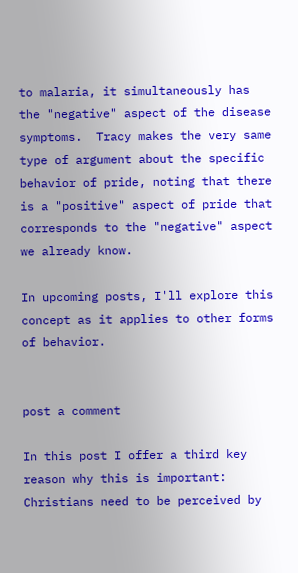to malaria, it simultaneously has the "negative" aspect of the disease symptoms.  Tracy makes the very same type of argument about the specific behavior of pride, noting that there is a "positive" aspect of pride that corresponds to the "negative" aspect we already know.

In upcoming posts, I'll explore this concept as it applies to other forms of behavior.


post a comment

In this post I offer a third key reason why this is important: Christians need to be perceived by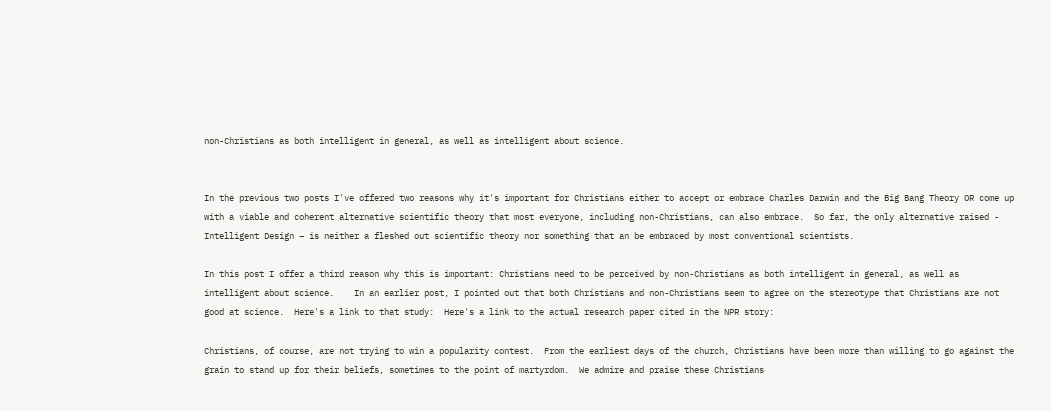non-Christians as both intelligent in general, as well as intelligent about science.


In the previous two posts I've offered two reasons why it's important for Christians either to accept or embrace Charles Darwin and the Big Bang Theory OR come up with a viable and coherent alternative scientific theory that most everyone, including non-Christians, can also embrace.  So far, the only alternative raised - Intelligent Design – is neither a fleshed out scientific theory nor something that an be embraced by most conventional scientists.

In this post I offer a third reason why this is important: Christians need to be perceived by non-Christians as both intelligent in general, as well as intelligent about science.    In an earlier post, I pointed out that both Christians and non-Christians seem to agree on the stereotype that Christians are not good at science.  Here's a link to that study:  Here's a link to the actual research paper cited in the NPR story:

Christians, of course, are not trying to win a popularity contest.  From the earliest days of the church, Christians have been more than willing to go against the grain to stand up for their beliefs, sometimes to the point of martyrdom.  We admire and praise these Christians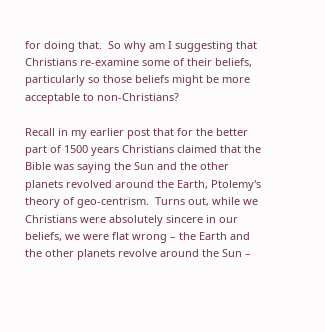for doing that.  So why am I suggesting that Christians re-examine some of their beliefs, particularly so those beliefs might be more acceptable to non-Christians?

Recall in my earlier post that for the better part of 1500 years Christians claimed that the Bible was saying the Sun and the other planets revolved around the Earth, Ptolemy's theory of geo-centrism.  Turns out, while we Christians were absolutely sincere in our beliefs, we were flat wrong – the Earth and the other planets revolve around the Sun –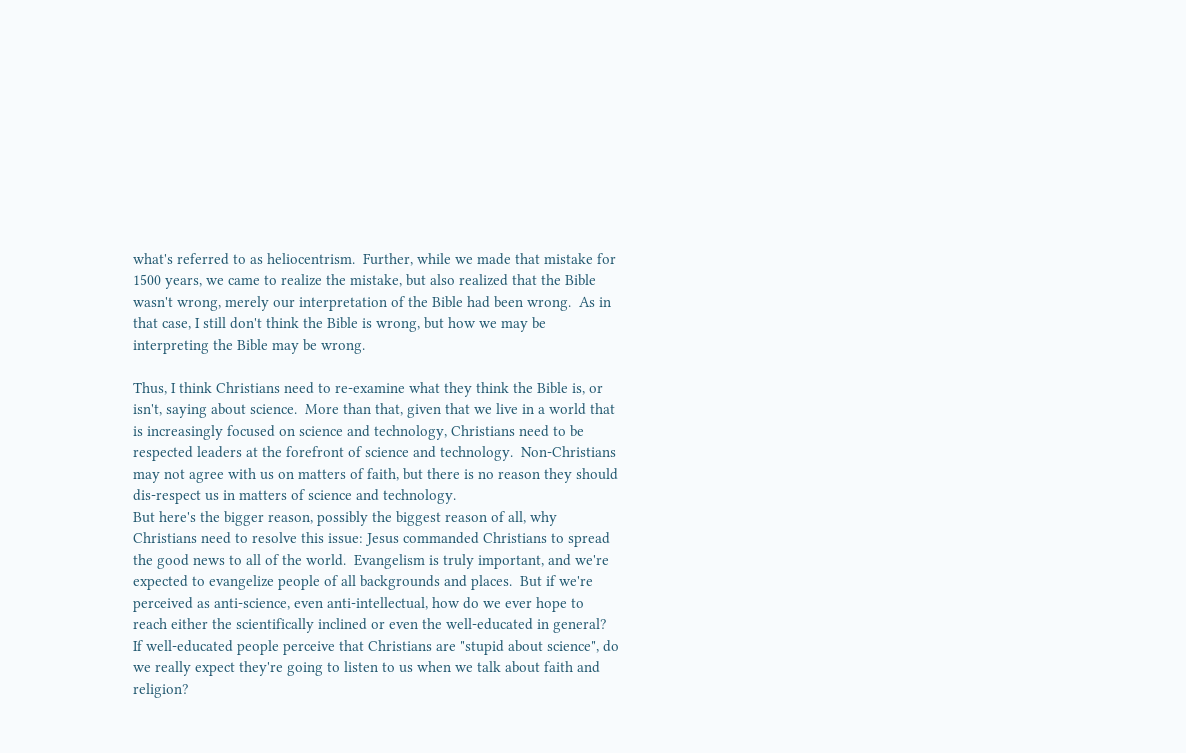what's referred to as heliocentrism.  Further, while we made that mistake for 1500 years, we came to realize the mistake, but also realized that the Bible wasn't wrong, merely our interpretation of the Bible had been wrong.  As in that case, I still don't think the Bible is wrong, but how we may be interpreting the Bible may be wrong.

Thus, I think Christians need to re-examine what they think the Bible is, or isn't, saying about science.  More than that, given that we live in a world that is increasingly focused on science and technology, Christians need to be respected leaders at the forefront of science and technology.  Non-Christians may not agree with us on matters of faith, but there is no reason they should dis-respect us in matters of science and technology.
But here's the bigger reason, possibly the biggest reason of all, why Christians need to resolve this issue: Jesus commanded Christians to spread the good news to all of the world.  Evangelism is truly important, and we're expected to evangelize people of all backgrounds and places.  But if we're perceived as anti-science, even anti-intellectual, how do we ever hope to reach either the scientifically inclined or even the well-educated in general?  If well-educated people perceive that Christians are "stupid about science", do we really expect they're going to listen to us when we talk about faith and religion?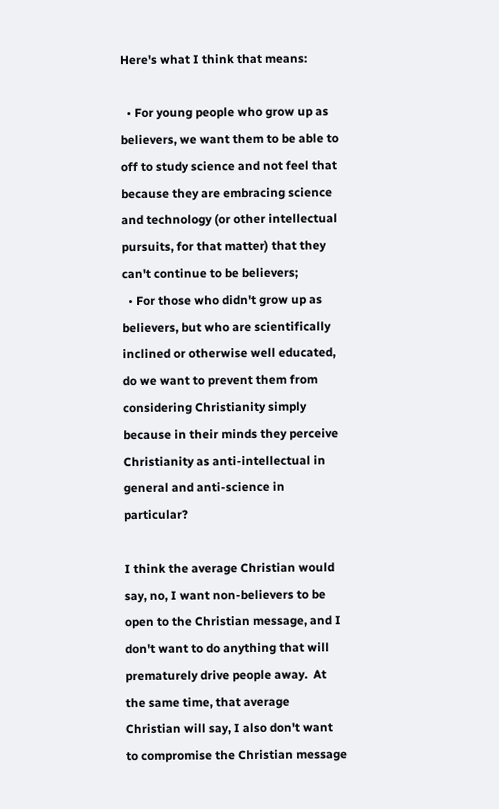Here's what I think that means:

  • For young people who grow up as believers, we want them to be able to off to study science and not feel that because they are embracing science and technology (or other intellectual pursuits, for that matter) that they can't continue to be believers;
  • For those who didn't grow up as believers, but who are scientifically inclined or otherwise well educated, do we want to prevent them from considering Christianity simply because in their minds they perceive Christianity as anti-intellectual in general and anti-science in particular?

I think the average Christian would say, no, I want non-believers to be open to the Christian message, and I don't want to do anything that will prematurely drive people away.  At the same time, that average Christian will say, I also don't want to compromise the Christian message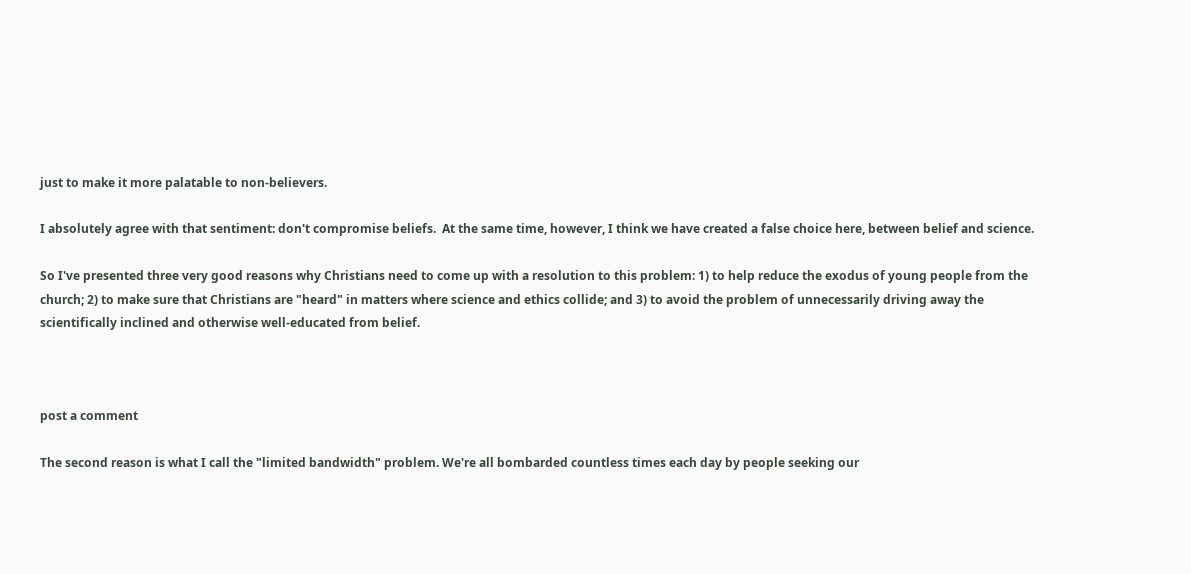just to make it more palatable to non-believers.

I absolutely agree with that sentiment: don't compromise beliefs.  At the same time, however, I think we have created a false choice here, between belief and science.

So I've presented three very good reasons why Christians need to come up with a resolution to this problem: 1) to help reduce the exodus of young people from the church; 2) to make sure that Christians are "heard" in matters where science and ethics collide; and 3) to avoid the problem of unnecessarily driving away the scientifically inclined and otherwise well-educated from belief.



post a comment

The second reason is what I call the "limited bandwidth" problem. We're all bombarded countless times each day by people seeking our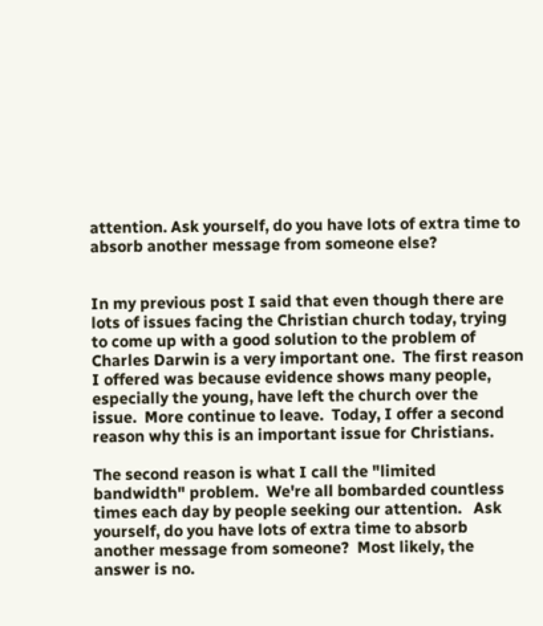attention. Ask yourself, do you have lots of extra time to absorb another message from someone else?


In my previous post I said that even though there are lots of issues facing the Christian church today, trying to come up with a good solution to the problem of Charles Darwin is a very important one.  The first reason I offered was because evidence shows many people, especially the young, have left the church over the issue.  More continue to leave.  Today, I offer a second reason why this is an important issue for Christians.

The second reason is what I call the "limited bandwidth" problem.  We're all bombarded countless times each day by people seeking our attention.   Ask yourself, do you have lots of extra time to absorb another message from someone?  Most likely, the answer is no.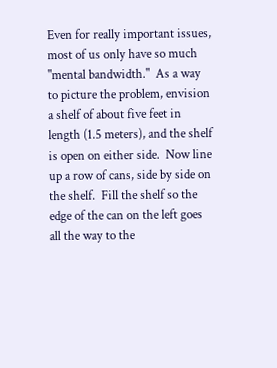Even for really important issues, most of us only have so much "mental bandwidth."  As a way to picture the problem, envision a shelf of about five feet in length (1.5 meters), and the shelf is open on either side.  Now line up a row of cans, side by side on the shelf.  Fill the shelf so the edge of the can on the left goes all the way to the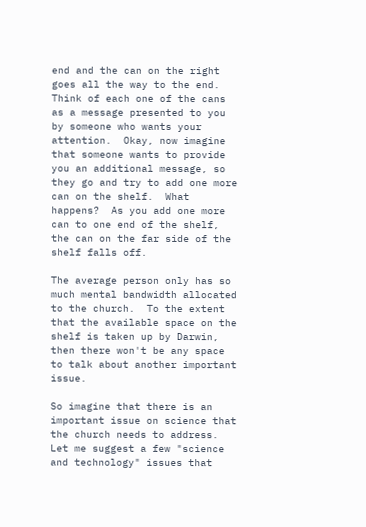end and the can on the right goes all the way to the end.  Think of each one of the cans as a message presented to you by someone who wants your attention.  Okay, now imagine that someone wants to provide you an additional message, so they go and try to add one more can on the shelf.  What happens?  As you add one more can to one end of the shelf, the can on the far side of the shelf falls off.

The average person only has so much mental bandwidth allocated to the church.  To the extent that the available space on the shelf is taken up by Darwin, then there won't be any space to talk about another important issue.

So imagine that there is an important issue on science that the church needs to address.   Let me suggest a few "science and technology" issues that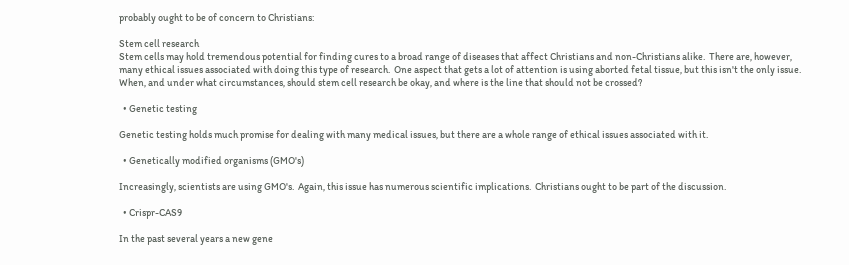probably ought to be of concern to Christians:

Stem cell research
Stem cells may hold tremendous potential for finding cures to a broad range of diseases that affect Christians and non-Christians alike.  There are, however, many ethical issues associated with doing this type of research.  One aspect that gets a lot of attention is using aborted fetal tissue, but this isn't the only issue.  When, and under what circumstances, should stem cell research be okay, and where is the line that should not be crossed?

  • Genetic testing

Genetic testing holds much promise for dealing with many medical issues, but there are a whole range of ethical issues associated with it.

  • Genetically modified organisms (GMO's)

Increasingly, scientists are using GMO's.  Again, this issue has numerous scientific implications.  Christians ought to be part of the discussion.

  • Crispr-CAS9

In the past several years a new gene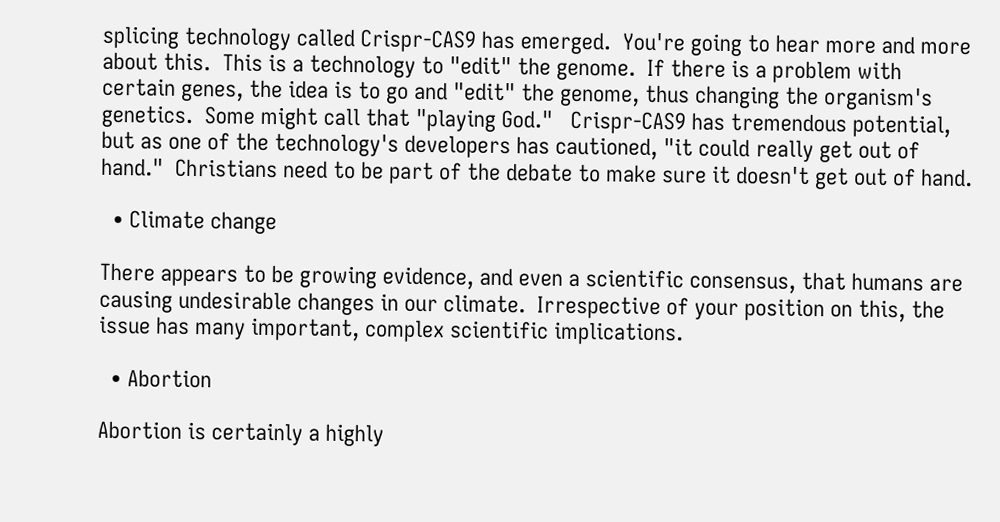splicing technology called Crispr-CAS9 has emerged.  You're going to hear more and more about this.  This is a technology to "edit" the genome.  If there is a problem with certain genes, the idea is to go and "edit" the genome, thus changing the organism's genetics.  Some might call that "playing God."   Crispr-CAS9 has tremendous potential, but as one of the technology's developers has cautioned, "it could really get out of hand."  Christians need to be part of the debate to make sure it doesn't get out of hand.

  • Climate change

There appears to be growing evidence, and even a scientific consensus, that humans are causing undesirable changes in our climate.  Irrespective of your position on this, the issue has many important, complex scientific implications.

  • Abortion

Abortion is certainly a highly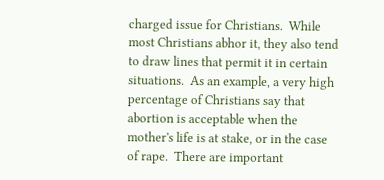charged issue for Christians.  While most Christians abhor it, they also tend to draw lines that permit it in certain situations.  As an example, a very high percentage of Christians say that abortion is acceptable when the mother's life is at stake, or in the case of rape.  There are important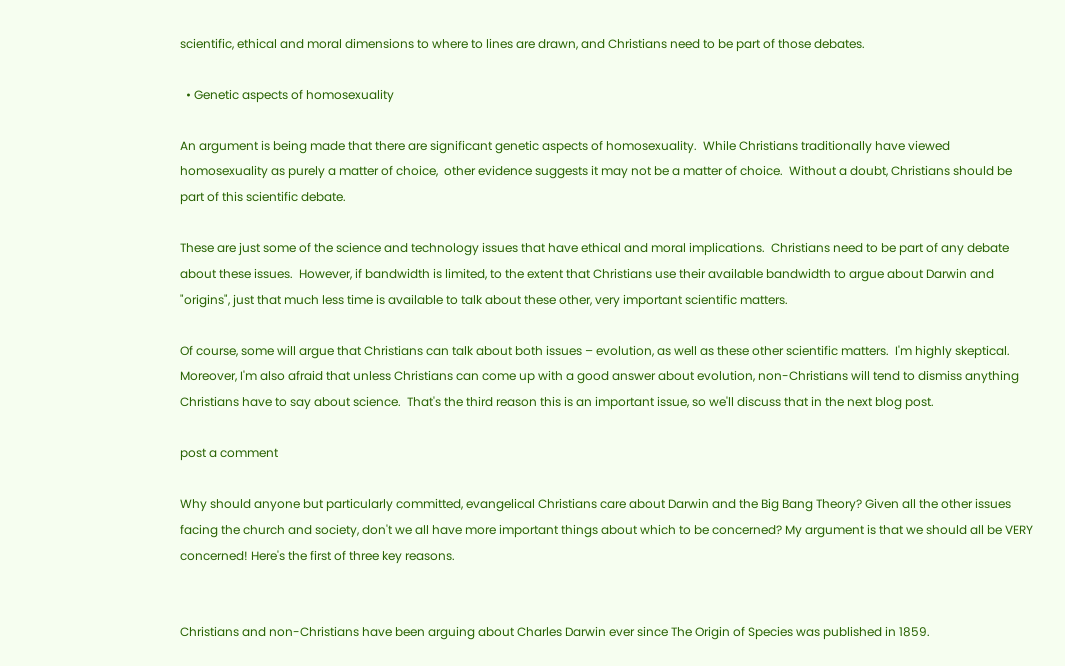scientific, ethical and moral dimensions to where to lines are drawn, and Christians need to be part of those debates.

  • Genetic aspects of homosexuality

An argument is being made that there are significant genetic aspects of homosexuality.  While Christians traditionally have viewed homosexuality as purely a matter of choice,  other evidence suggests it may not be a matter of choice.  Without a doubt, Christians should be part of this scientific debate.

These are just some of the science and technology issues that have ethical and moral implications.  Christians need to be part of any debate about these issues.  However, if bandwidth is limited, to the extent that Christians use their available bandwidth to argue about Darwin and "origins", just that much less time is available to talk about these other, very important scientific matters.

Of course, some will argue that Christians can talk about both issues – evolution, as well as these other scientific matters.  I'm highly skeptical.  Moreover, I'm also afraid that unless Christians can come up with a good answer about evolution, non-Christians will tend to dismiss anything Christians have to say about science.  That's the third reason this is an important issue, so we'll discuss that in the next blog post.

post a comment

Why should anyone but particularly committed, evangelical Christians care about Darwin and the Big Bang Theory? Given all the other issues facing the church and society, don't we all have more important things about which to be concerned? My argument is that we should all be VERY concerned! Here's the first of three key reasons.


Christians and non-Christians have been arguing about Charles Darwin ever since The Origin of Species was published in 1859.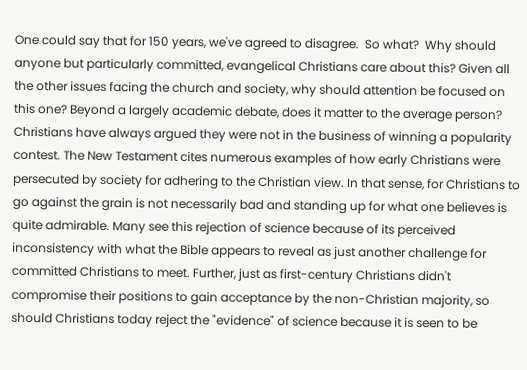One could say that for 150 years, we've agreed to disagree.  So what?  Why should anyone but particularly committed, evangelical Christians care about this? Given all the other issues facing the church and society, why should attention be focused on this one? Beyond a largely academic debate, does it matter to the average person? Christians have always argued they were not in the business of winning a popularity contest. The New Testament cites numerous examples of how early Christians were persecuted by society for adhering to the Christian view. In that sense, for Christians to go against the grain is not necessarily bad and standing up for what one believes is quite admirable. Many see this rejection of science because of its perceived inconsistency with what the Bible appears to reveal as just another challenge for committed Christians to meet. Further, just as first-century Christians didn't compromise their positions to gain acceptance by the non-Christian majority, so should Christians today reject the "evidence" of science because it is seen to be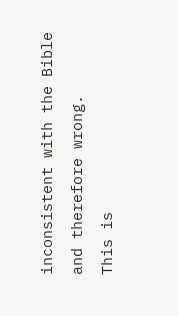inconsistent with the Bible and therefore wrong.
This is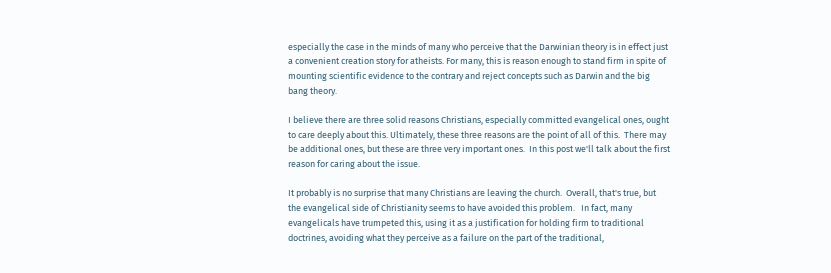especially the case in the minds of many who perceive that the Darwinian theory is in effect just a convenient creation story for atheists. For many, this is reason enough to stand firm in spite of mounting scientific evidence to the contrary and reject concepts such as Darwin and the big bang theory.

I believe there are three solid reasons Christians, especially committed evangelical ones, ought to care deeply about this. Ultimately, these three reasons are the point of all of this.  There may be additional ones, but these are three very important ones.  In this post we'll talk about the first reason for caring about the issue.

It probably is no surprise that many Christians are leaving the church.  Overall, that's true, but the evangelical side of Christianity seems to have avoided this problem.   In fact, many evangelicals have trumpeted this, using it as a justification for holding firm to traditional doctrines, avoiding what they perceive as a failure on the part of the traditional,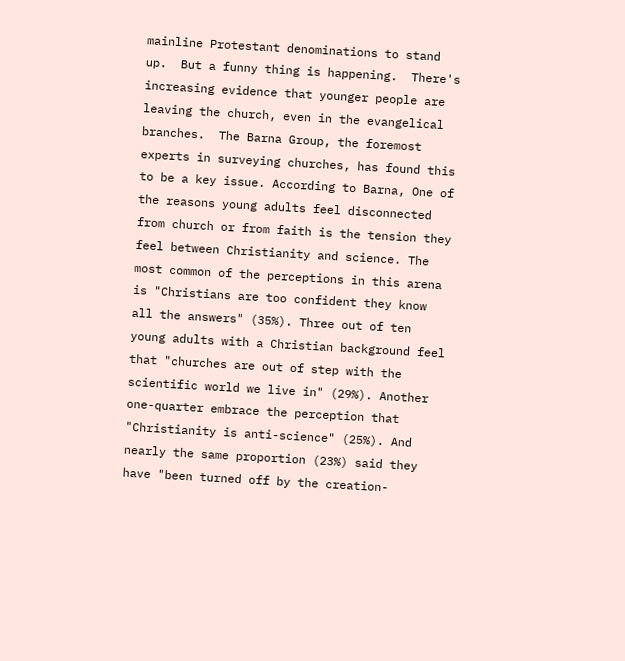mainline Protestant denominations to stand up.  But a funny thing is happening.  There's increasing evidence that younger people are leaving the church, even in the evangelical branches.  The Barna Group, the foremost experts in surveying churches, has found this to be a key issue. According to Barna, One of the reasons young adults feel disconnected from church or from faith is the tension they feel between Christianity and science. The most common of the perceptions in this arena is "Christians are too confident they know all the answers" (35%). Three out of ten young adults with a Christian background feel that "churches are out of step with the scientific world we live in" (29%). Another one-quarter embrace the perception that "Christianity is anti-science" (25%). And nearly the same proportion (23%) said they have "been turned off by the creation-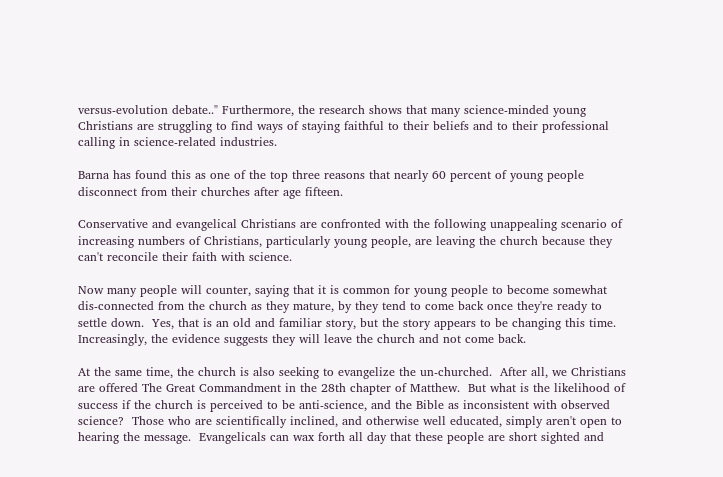versus-evolution debate.." Furthermore, the research shows that many science-minded young Christians are struggling to find ways of staying faithful to their beliefs and to their professional calling in science-related industries.

Barna has found this as one of the top three reasons that nearly 60 percent of young people disconnect from their churches after age fifteen.

Conservative and evangelical Christians are confronted with the following unappealing scenario of increasing numbers of Christians, particularly young people, are leaving the church because they can't reconcile their faith with science.

Now many people will counter, saying that it is common for young people to become somewhat dis-connected from the church as they mature, by they tend to come back once they're ready to settle down.  Yes, that is an old and familiar story, but the story appears to be changing this time.  Increasingly, the evidence suggests they will leave the church and not come back.

At the same time, the church is also seeking to evangelize the un-churched.  After all, we Christians are offered The Great Commandment in the 28th chapter of Matthew.  But what is the likelihood of success if the church is perceived to be anti-science, and the Bible as inconsistent with observed science?  Those who are scientifically inclined, and otherwise well educated, simply aren't open to hearing the message.  Evangelicals can wax forth all day that these people are short sighted and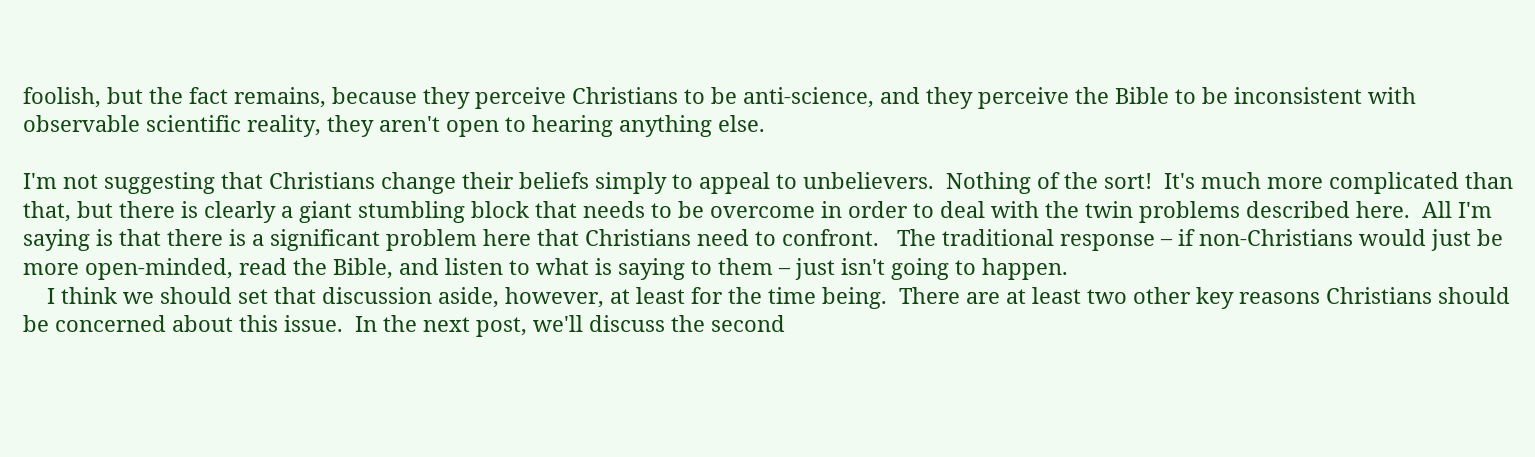foolish, but the fact remains, because they perceive Christians to be anti-science, and they perceive the Bible to be inconsistent with observable scientific reality, they aren't open to hearing anything else.

I'm not suggesting that Christians change their beliefs simply to appeal to unbelievers.  Nothing of the sort!  It's much more complicated than that, but there is clearly a giant stumbling block that needs to be overcome in order to deal with the twin problems described here.  All I'm saying is that there is a significant problem here that Christians need to confront.   The traditional response – if non-Christians would just be more open-minded, read the Bible, and listen to what is saying to them – just isn't going to happen.
    I think we should set that discussion aside, however, at least for the time being.  There are at least two other key reasons Christians should be concerned about this issue.  In the next post, we'll discuss the second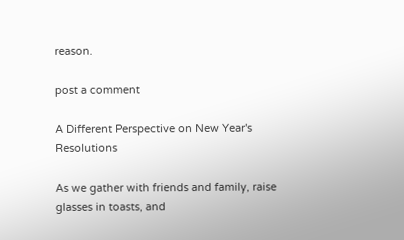reason.

post a comment

A Different Perspective on New Year's Resolutions

As we gather with friends and family, raise glasses in toasts, and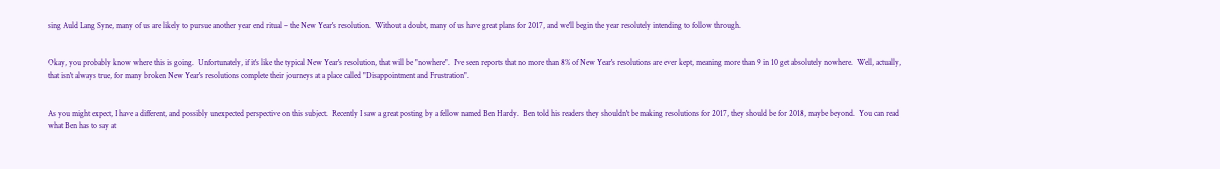sing Auld Lang Syne, many of us are likely to pursue another year end ritual – the New Year's resolution.  Without a doubt, many of us have great plans for 2017, and we'll begin the year resolutely intending to follow through.


Okay, you probably know where this is going.  Unfortunately, if it's like the typical New Year's resolution, that will be "nowhere".  I've seen reports that no more than 8% of New Year's resolutions are ever kept, meaning more than 9 in 10 get absolutely nowhere.  Well, actually, that isn't always true, for many broken New Year's resolutions complete their journeys at a place called "Disappointment and Frustration".


As you might expect, I have a different, and possibly unexpected perspective on this subject.  Recently I saw a great posting by a fellow named Ben Hardy.  Ben told his readers they shouldn't be making resolutions for 2017, they should be for 2018, maybe beyond.  You can read what Ben has to say at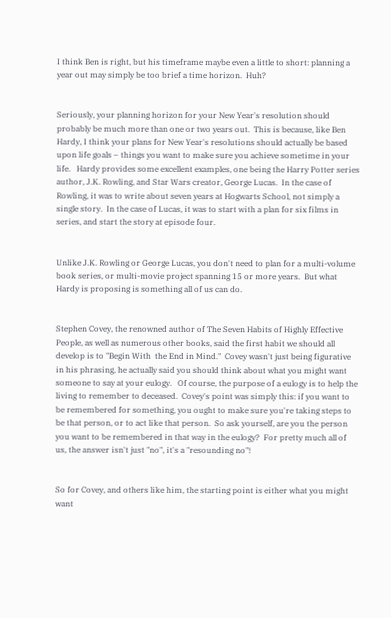I think Ben is right, but his timeframe maybe even a little to short: planning a year out may simply be too brief a time horizon.  Huh?


Seriously, your planning horizon for your New Year's resolution should probably be much more than one or two years out.  This is because, like Ben Hardy, I think your plans for New Year's resolutions should actually be based upon life goals – things you want to make sure you achieve sometime in your life.   Hardy provides some excellent examples, one being the Harry Potter series author, J.K. Rowling, and Star Wars creator, George Lucas.  In the case of Rowling, it was to write about seven years at Hogwarts School, not simply a single story.  In the case of Lucas, it was to start with a plan for six films in series, and start the story at episode four.


Unlike J.K. Rowling or George Lucas, you don't need to plan for a multi-volume book series, or multi-movie project spanning 15 or more years.  But what Hardy is proposing is something all of us can do.


Stephen Covey, the renowned author of The Seven Habits of Highly Effective People, as well as numerous other books, said the first habit we should all develop is to "Begin With  the End in Mind."  Covey wasn't just being figurative in his phrasing, he actually said you should think about what you might want someone to say at your eulogy.   Of course, the purpose of a eulogy is to help the living to remember to deceased.  Covey's point was simply this: if you want to be remembered for something, you ought to make sure you're taking steps to be that person, or to act like that person.  So ask yourself, are you the person you want to be remembered in that way in the eulogy?  For pretty much all of us, the answer isn't just "no", it's a "resounding no"!


So for Covey, and others like him, the starting point is either what you might want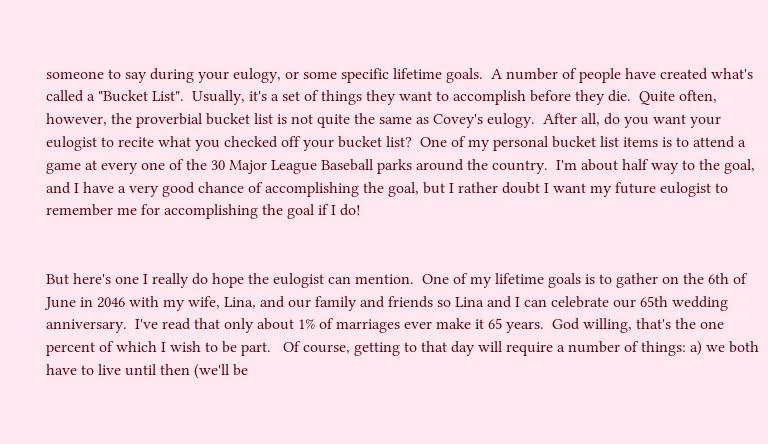someone to say during your eulogy, or some specific lifetime goals.  A number of people have created what's called a "Bucket List".  Usually, it's a set of things they want to accomplish before they die.  Quite often, however, the proverbial bucket list is not quite the same as Covey's eulogy.  After all, do you want your eulogist to recite what you checked off your bucket list?  One of my personal bucket list items is to attend a game at every one of the 30 Major League Baseball parks around the country.  I'm about half way to the goal, and I have a very good chance of accomplishing the goal, but I rather doubt I want my future eulogist to remember me for accomplishing the goal if I do!


But here's one I really do hope the eulogist can mention.  One of my lifetime goals is to gather on the 6th of June in 2046 with my wife, Lina, and our family and friends so Lina and I can celebrate our 65th wedding anniversary.  I've read that only about 1% of marriages ever make it 65 years.  God willing, that's the one percent of which I wish to be part.   Of course, getting to that day will require a number of things: a) we both have to live until then (we'll be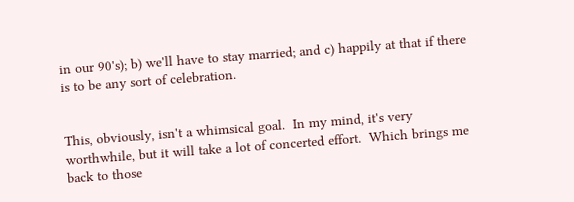in our 90's); b) we'll have to stay married; and c) happily at that if there is to be any sort of celebration.


This, obviously, isn't a whimsical goal.  In my mind, it's very worthwhile, but it will take a lot of concerted effort.  Which brings me back to those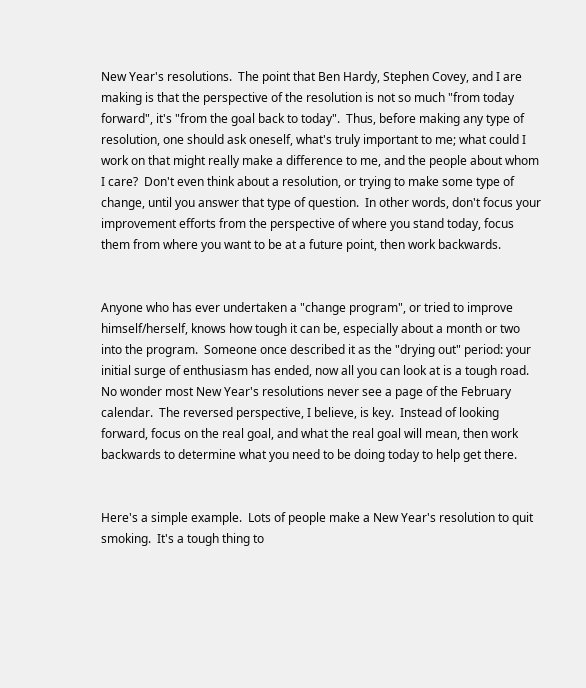New Year's resolutions.  The point that Ben Hardy, Stephen Covey, and I are making is that the perspective of the resolution is not so much "from today forward", it's "from the goal back to today".  Thus, before making any type of resolution, one should ask oneself, what's truly important to me; what could I work on that might really make a difference to me, and the people about whom I care?  Don't even think about a resolution, or trying to make some type of change, until you answer that type of question.  In other words, don't focus your improvement efforts from the perspective of where you stand today, focus them from where you want to be at a future point, then work backwards.


Anyone who has ever undertaken a "change program", or tried to improve himself/herself, knows how tough it can be, especially about a month or two into the program.  Someone once described it as the "drying out" period: your initial surge of enthusiasm has ended, now all you can look at is a tough road.  No wonder most New Year's resolutions never see a page of the February calendar.  The reversed perspective, I believe, is key.  Instead of looking forward, focus on the real goal, and what the real goal will mean, then work backwards to determine what you need to be doing today to help get there.


Here's a simple example.  Lots of people make a New Year's resolution to quit smoking.  It's a tough thing to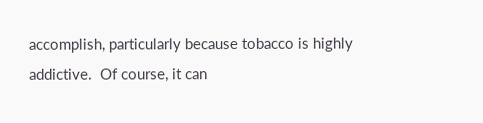accomplish, particularly because tobacco is highly addictive.  Of course, it can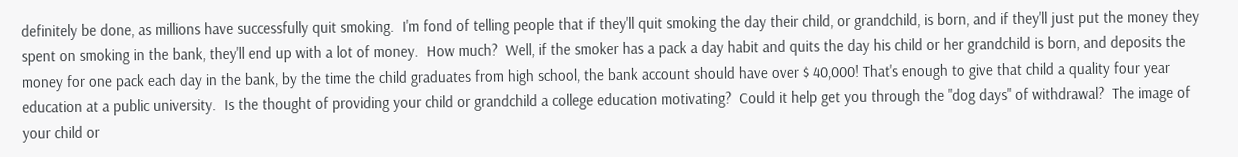definitely be done, as millions have successfully quit smoking.  I'm fond of telling people that if they'll quit smoking the day their child, or grandchild, is born, and if they'll just put the money they spent on smoking in the bank, they'll end up with a lot of money.  How much?  Well, if the smoker has a pack a day habit and quits the day his child or her grandchild is born, and deposits the money for one pack each day in the bank, by the time the child graduates from high school, the bank account should have over $ 40,000! That's enough to give that child a quality four year education at a public university.  Is the thought of providing your child or grandchild a college education motivating?  Could it help get you through the "dog days" of withdrawal?  The image of your child or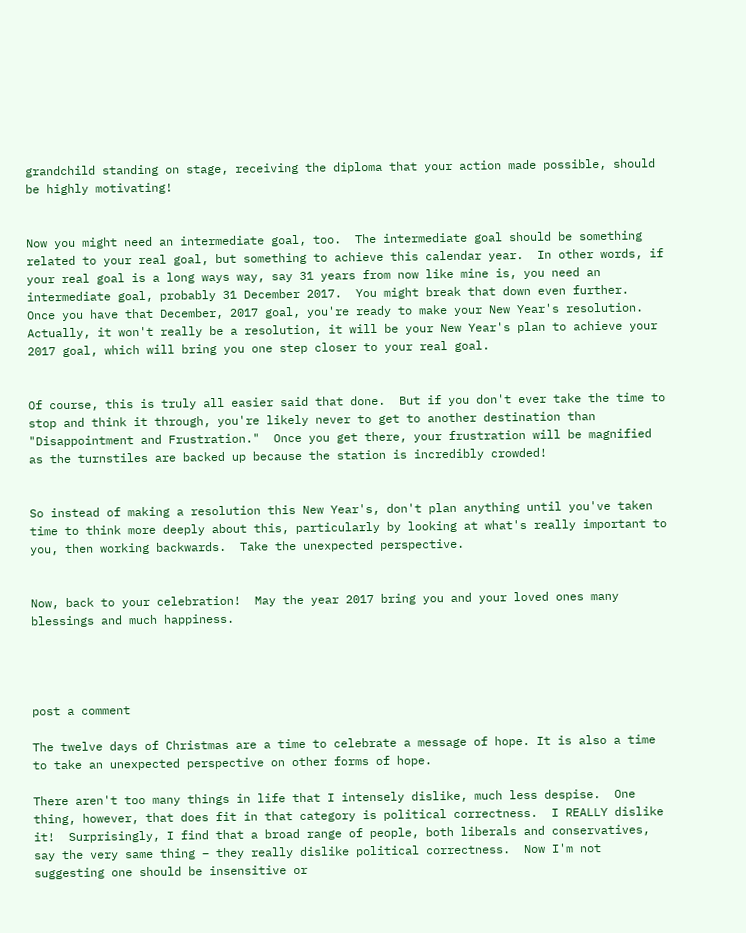grandchild standing on stage, receiving the diploma that your action made possible, should be highly motivating!


Now you might need an intermediate goal, too.  The intermediate goal should be something related to your real goal, but something to achieve this calendar year.  In other words, if your real goal is a long ways way, say 31 years from now like mine is, you need an intermediate goal, probably 31 December 2017.  You might break that down even further.  Once you have that December, 2017 goal, you're ready to make your New Year's resolution.  Actually, it won't really be a resolution, it will be your New Year's plan to achieve your 2017 goal, which will bring you one step closer to your real goal.


Of course, this is truly all easier said that done.  But if you don't ever take the time to stop and think it through, you're likely never to get to another destination than "Disappointment and Frustration."  Once you get there, your frustration will be magnified as the turnstiles are backed up because the station is incredibly crowded!


So instead of making a resolution this New Year's, don't plan anything until you've taken time to think more deeply about this, particularly by looking at what's really important to you, then working backwards.  Take the unexpected perspective.


Now, back to your celebration!  May the year 2017 bring you and your loved ones many blessings and much happiness.




post a comment

The twelve days of Christmas are a time to celebrate a message of hope. It is also a time to take an unexpected perspective on other forms of hope.

There aren't too many things in life that I intensely dislike, much less despise.  One thing, however, that does fit in that category is political correctness.  I REALLY dislike it!  Surprisingly, I find that a broad range of people, both liberals and conservatives, say the very same thing – they really dislike political correctness.  Now I'm not suggesting one should be insensitive or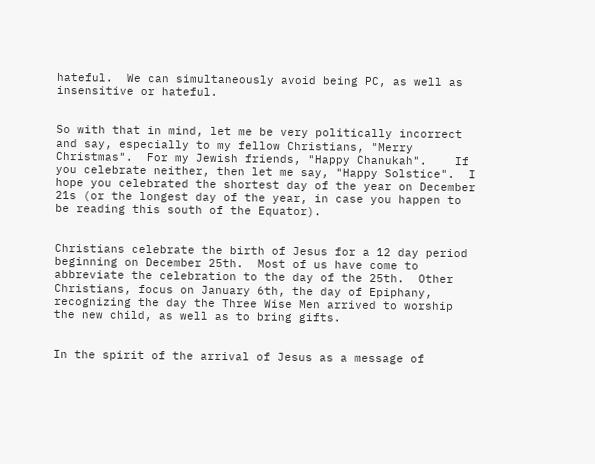hateful.  We can simultaneously avoid being PC, as well as insensitive or hateful.


So with that in mind, let me be very politically incorrect and say, especially to my fellow Christians, "Merry Christmas".  For my Jewish friends, "Happy Chanukah".    If you celebrate neither, then let me say, "Happy Solstice".  I hope you celebrated the shortest day of the year on December 21s (or the longest day of the year, in case you happen to be reading this south of the Equator).


Christians celebrate the birth of Jesus for a 12 day period beginning on December 25th.  Most of us have come to abbreviate the celebration to the day of the 25th.  Other Christians, focus on January 6th, the day of Epiphany, recognizing the day the Three Wise Men arrived to worship the new child, as well as to bring gifts.


In the spirit of the arrival of Jesus as a message of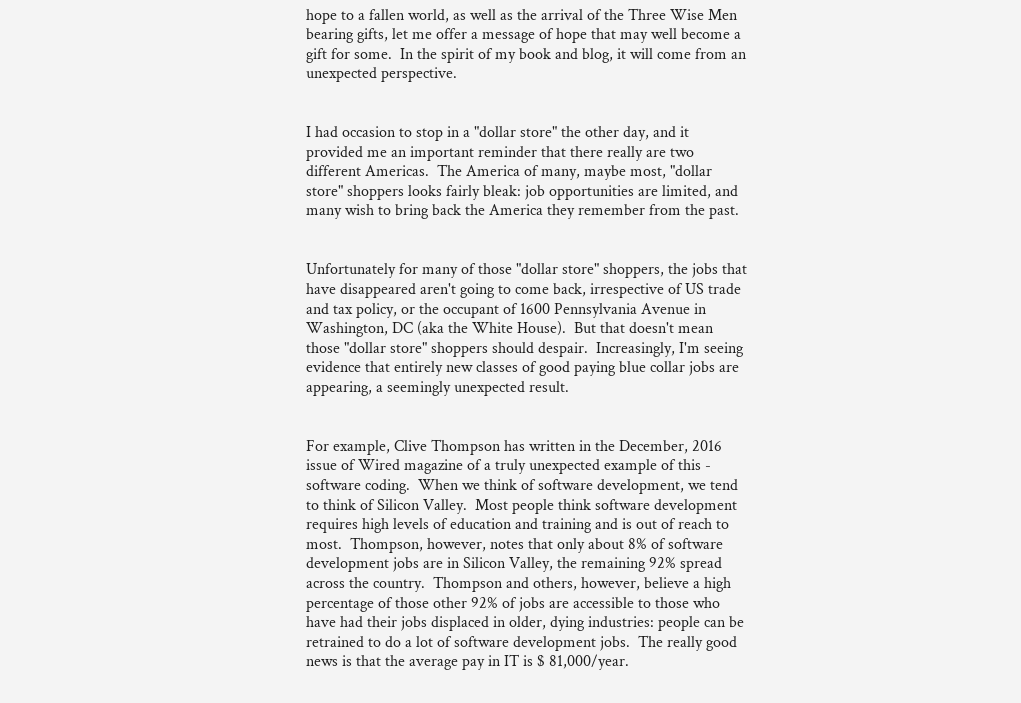hope to a fallen world, as well as the arrival of the Three Wise Men bearing gifts, let me offer a message of hope that may well become a gift for some.  In the spirit of my book and blog, it will come from an unexpected perspective.


I had occasion to stop in a "dollar store" the other day, and it provided me an important reminder that there really are two different Americas.  The America of many, maybe most, "dollar store" shoppers looks fairly bleak: job opportunities are limited, and many wish to bring back the America they remember from the past.


Unfortunately for many of those "dollar store" shoppers, the jobs that have disappeared aren't going to come back, irrespective of US trade and tax policy, or the occupant of 1600 Pennsylvania Avenue in Washington, DC (aka the White House).  But that doesn't mean those "dollar store" shoppers should despair.  Increasingly, I'm seeing evidence that entirely new classes of good paying blue collar jobs are appearing, a seemingly unexpected result.


For example, Clive Thompson has written in the December, 2016 issue of Wired magazine of a truly unexpected example of this - software coding.  When we think of software development, we tend to think of Silicon Valley.  Most people think software development requires high levels of education and training and is out of reach to most.  Thompson, however, notes that only about 8% of software development jobs are in Silicon Valley, the remaining 92% spread across the country.  Thompson and others, however, believe a high percentage of those other 92% of jobs are accessible to those who have had their jobs displaced in older, dying industries: people can be retrained to do a lot of software development jobs.  The really good news is that the average pay in IT is $ 81,000/year.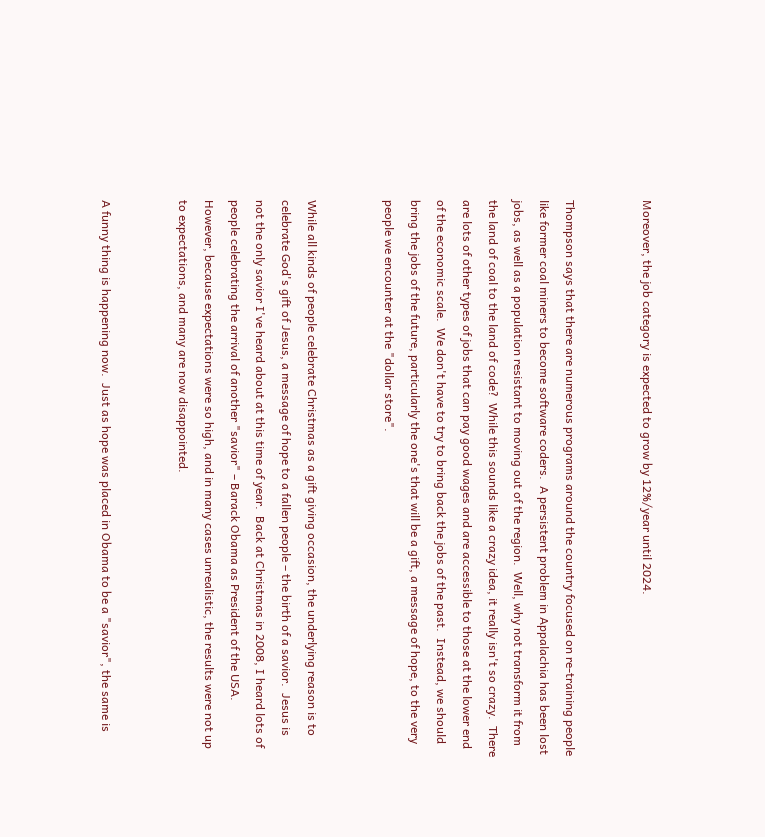Moreover, the job category is expected to grow by 12%/year until 2024.


Thompson says that there are numerous programs around the country focused on re-training people like former coal miners to become software coders.  A persistent problem in Appalachia has been lost jobs, as well as a population resistant to moving out of the region.  Well, why not transform it from the land of coal to the land of code?  While this sounds like a crazy idea, it really isn't so crazy.  There are lots of other types of jobs that can pay good wages and are accessible to those at the lower end of the economic scale.  We don't have to try to bring back the jobs of the past.  Instead, we should bring the jobs of the future, particularly the one's that will be a gift, a message of hope, to the very people we encounter at the "dollar store".


While all kinds of people celebrate Christmas as a gift giving occasion, the underlying reason is to celebrate God's gift of Jesus, a message of hope to a fallen people – the birth of a savior.  Jesus is not the only savior I've heard about at this time of year.  Back at Christmas in 2008, I heard lots of people celebrating the arrival of another "savior" – Barack Obama as President of the USA.  However, because expectations were so high, and in many cases unrealistic, the results were not up to expectations, and many are now disappointed.


A funny thing is happening now.  Just as hope was placed in Obama to be a "savior", the same is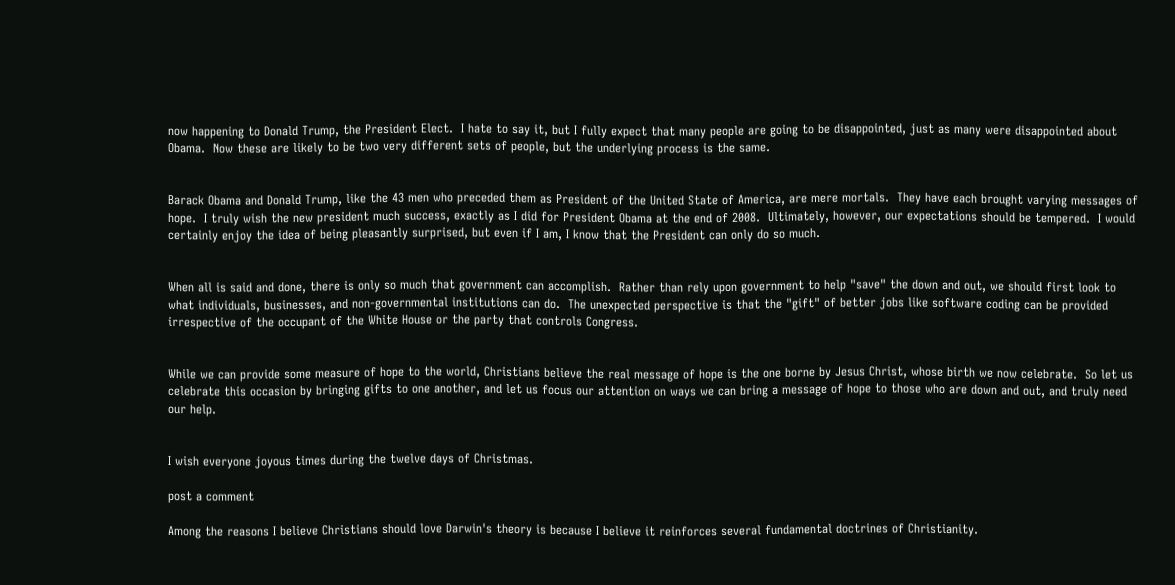now happening to Donald Trump, the President Elect.  I hate to say it, but I fully expect that many people are going to be disappointed, just as many were disappointed about Obama.  Now these are likely to be two very different sets of people, but the underlying process is the same.


Barack Obama and Donald Trump, like the 43 men who preceded them as President of the United State of America, are mere mortals.  They have each brought varying messages of hope.  I truly wish the new president much success, exactly as I did for President Obama at the end of 2008.  Ultimately, however, our expectations should be tempered.  I would certainly enjoy the idea of being pleasantly surprised, but even if I am, I know that the President can only do so much.


When all is said and done, there is only so much that government can accomplish.  Rather than rely upon government to help "save" the down and out, we should first look to what individuals, businesses, and non-governmental institutions can do.  The unexpected perspective is that the "gift" of better jobs like software coding can be provided irrespective of the occupant of the White House or the party that controls Congress.


While we can provide some measure of hope to the world, Christians believe the real message of hope is the one borne by Jesus Christ, whose birth we now celebrate.  So let us celebrate this occasion by bringing gifts to one another, and let us focus our attention on ways we can bring a message of hope to those who are down and out, and truly need our help.


I wish everyone joyous times during the twelve days of Christmas.

post a comment

Among the reasons I believe Christians should love Darwin's theory is because I believe it reinforces several fundamental doctrines of Christianity.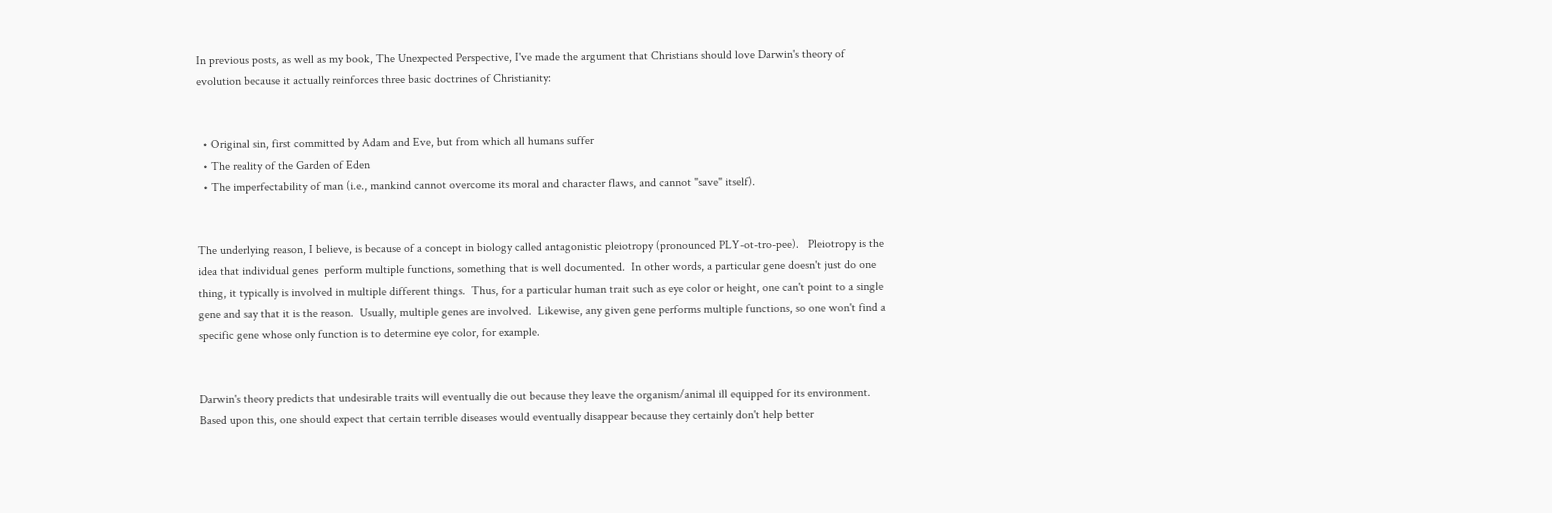In previous posts, as well as my book, The Unexpected Perspective, I've made the argument that Christians should love Darwin's theory of evolution because it actually reinforces three basic doctrines of Christianity:


  • Original sin, first committed by Adam and Eve, but from which all humans suffer
  • The reality of the Garden of Eden
  • The imperfectability of man (i.e., mankind cannot overcome its moral and character flaws, and cannot "save" itself).


The underlying reason, I believe, is because of a concept in biology called antagonistic pleiotropy (pronounced PLY-ot-tro-pee).   Pleiotropy is the idea that individual genes  perform multiple functions, something that is well documented.  In other words, a particular gene doesn't just do one thing, it typically is involved in multiple different things.  Thus, for a particular human trait such as eye color or height, one can't point to a single gene and say that it is the reason.  Usually, multiple genes are involved.  Likewise, any given gene performs multiple functions, so one won't find a specific gene whose only function is to determine eye color, for example.


Darwin's theory predicts that undesirable traits will eventually die out because they leave the organism/animal ill equipped for its environment.  Based upon this, one should expect that certain terrible diseases would eventually disappear because they certainly don't help better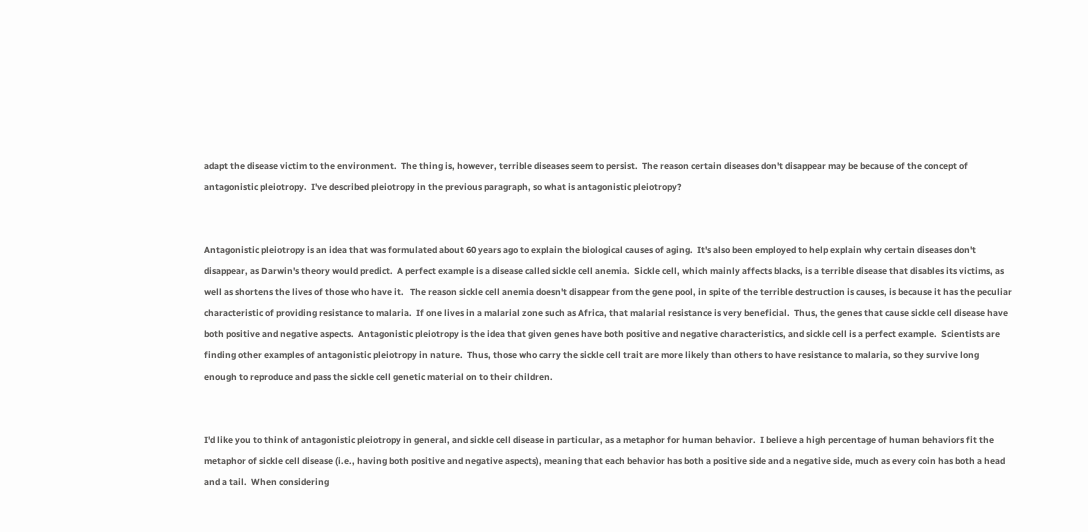adapt the disease victim to the environment.  The thing is, however, terrible diseases seem to persist.  The reason certain diseases don't disappear may be because of the concept of antagonistic pleiotropy.  I've described pleiotropy in the previous paragraph, so what is antagonistic pleiotropy?


Antagonistic pleiotropy is an idea that was formulated about 60 years ago to explain the biological causes of aging.  It's also been employed to help explain why certain diseases don't disappear, as Darwin's theory would predict.  A perfect example is a disease called sickle cell anemia.  Sickle cell, which mainly affects blacks, is a terrible disease that disables its victims, as well as shortens the lives of those who have it.   The reason sickle cell anemia doesn't disappear from the gene pool, in spite of the terrible destruction is causes, is because it has the peculiar characteristic of providing resistance to malaria.  If one lives in a malarial zone such as Africa, that malarial resistance is very beneficial.  Thus, the genes that cause sickle cell disease have both positive and negative aspects.  Antagonistic pleiotropy is the idea that given genes have both positive and negative characteristics, and sickle cell is a perfect example.  Scientists are finding other examples of antagonistic pleiotropy in nature.  Thus, those who carry the sickle cell trait are more likely than others to have resistance to malaria, so they survive long enough to reproduce and pass the sickle cell genetic material on to their children.


I'd like you to think of antagonistic pleiotropy in general, and sickle cell disease in particular, as a metaphor for human behavior.  I believe a high percentage of human behaviors fit the metaphor of sickle cell disease (i.e., having both positive and negative aspects), meaning that each behavior has both a positive side and a negative side, much as every coin has both a head and a tail.  When considering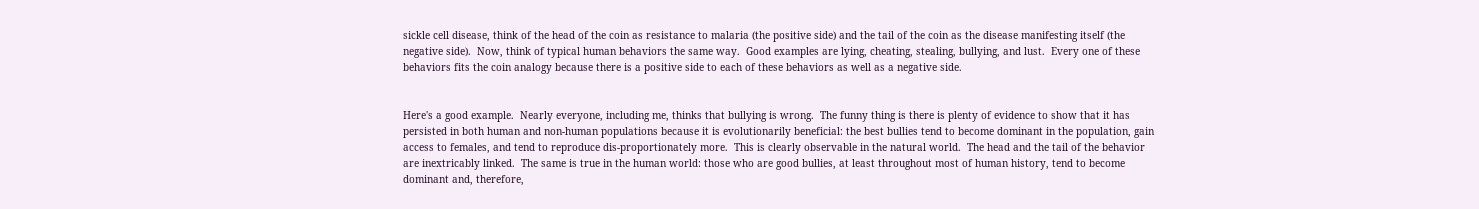sickle cell disease, think of the head of the coin as resistance to malaria (the positive side) and the tail of the coin as the disease manifesting itself (the negative side).  Now, think of typical human behaviors the same way.  Good examples are lying, cheating, stealing, bullying, and lust.  Every one of these behaviors fits the coin analogy because there is a positive side to each of these behaviors as well as a negative side.


Here's a good example.  Nearly everyone, including me, thinks that bullying is wrong.  The funny thing is there is plenty of evidence to show that it has persisted in both human and non-human populations because it is evolutionarily beneficial: the best bullies tend to become dominant in the population, gain access to females, and tend to reproduce dis-proportionately more.  This is clearly observable in the natural world.  The head and the tail of the behavior are inextricably linked.  The same is true in the human world: those who are good bullies, at least throughout most of human history, tend to become dominant and, therefore,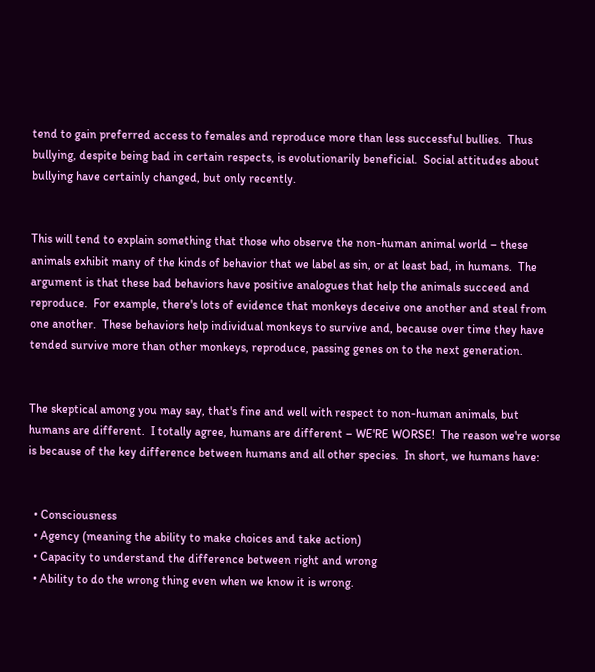tend to gain preferred access to females and reproduce more than less successful bullies.  Thus bullying, despite being bad in certain respects, is evolutionarily beneficial.  Social attitudes about bullying have certainly changed, but only recently.


This will tend to explain something that those who observe the non-human animal world – these animals exhibit many of the kinds of behavior that we label as sin, or at least bad, in humans.  The argument is that these bad behaviors have positive analogues that help the animals succeed and reproduce.  For example, there's lots of evidence that monkeys deceive one another and steal from one another.  These behaviors help individual monkeys to survive and, because over time they have tended survive more than other monkeys, reproduce, passing genes on to the next generation.


The skeptical among you may say, that's fine and well with respect to non-human animals, but humans are different.  I totally agree, humans are different – WE'RE WORSE!  The reason we're worse is because of the key difference between humans and all other species.  In short, we humans have:


  • Consciousness
  • Agency (meaning the ability to make choices and take action)
  • Capacity to understand the difference between right and wrong
  • Ability to do the wrong thing even when we know it is wrong.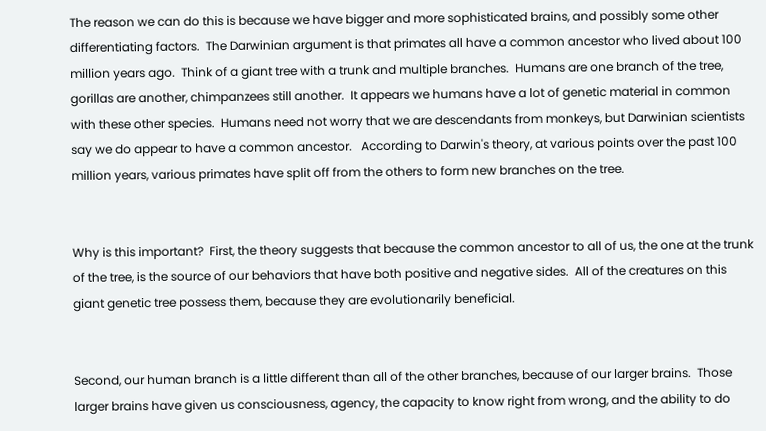The reason we can do this is because we have bigger and more sophisticated brains, and possibly some other differentiating factors.  The Darwinian argument is that primates all have a common ancestor who lived about 100 million years ago.  Think of a giant tree with a trunk and multiple branches.  Humans are one branch of the tree, gorillas are another, chimpanzees still another.  It appears we humans have a lot of genetic material in common with these other species.  Humans need not worry that we are descendants from monkeys, but Darwinian scientists say we do appear to have a common ancestor.   According to Darwin's theory, at various points over the past 100 million years, various primates have split off from the others to form new branches on the tree.


Why is this important?  First, the theory suggests that because the common ancestor to all of us, the one at the trunk of the tree, is the source of our behaviors that have both positive and negative sides.  All of the creatures on this giant genetic tree possess them, because they are evolutionarily beneficial.


Second, our human branch is a little different than all of the other branches, because of our larger brains.  Those larger brains have given us consciousness, agency, the capacity to know right from wrong, and the ability to do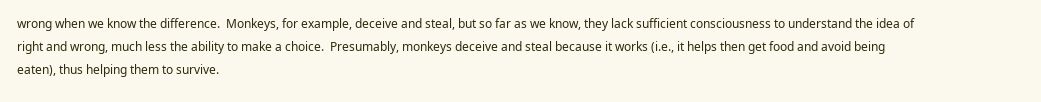wrong when we know the difference.  Monkeys, for example, deceive and steal, but so far as we know, they lack sufficient consciousness to understand the idea of right and wrong, much less the ability to make a choice.  Presumably, monkeys deceive and steal because it works (i.e., it helps then get food and avoid being eaten), thus helping them to survive.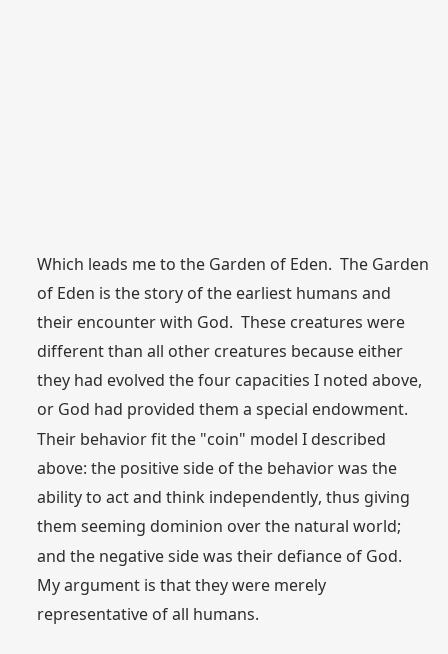Which leads me to the Garden of Eden.  The Garden of Eden is the story of the earliest humans and their encounter with God.  These creatures were different than all other creatures because either they had evolved the four capacities I noted above, or God had provided them a special endowment.  Their behavior fit the "coin" model I described above: the positive side of the behavior was the ability to act and think independently, thus giving them seeming dominion over the natural world; and the negative side was their defiance of God.  My argument is that they were merely representative of all humans.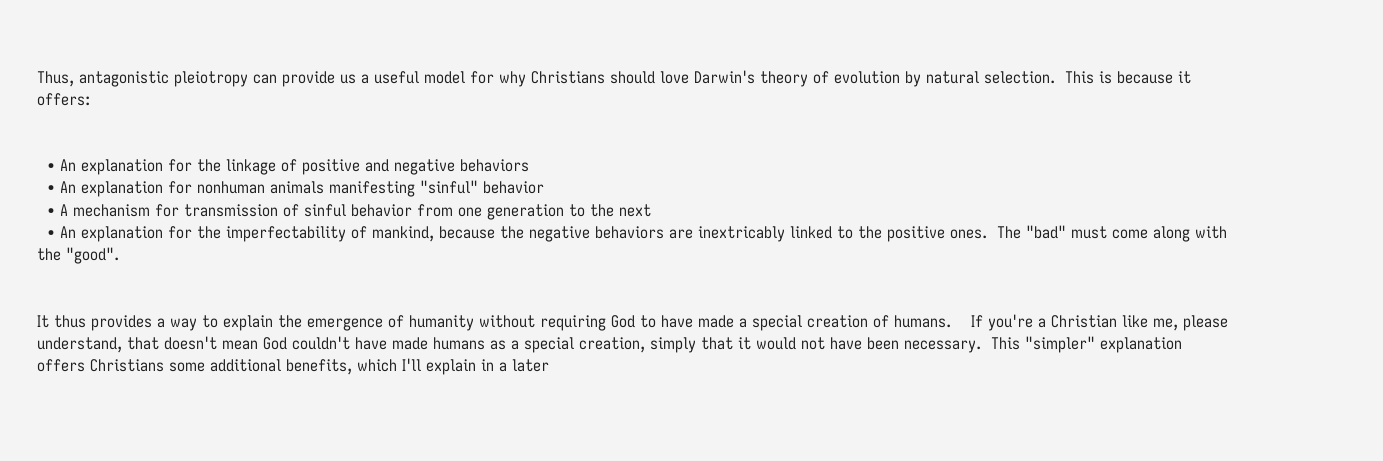Thus, antagonistic pleiotropy can provide us a useful model for why Christians should love Darwin's theory of evolution by natural selection.  This is because it offers:


  • An explanation for the linkage of positive and negative behaviors
  • An explanation for nonhuman animals manifesting "sinful" behavior
  • A mechanism for transmission of sinful behavior from one generation to the next
  • An explanation for the imperfectability of mankind, because the negative behaviors are inextricably linked to the positive ones.  The "bad" must come along with the "good".


It thus provides a way to explain the emergence of humanity without requiring God to have made a special creation of humans.    If you're a Christian like me, please understand, that doesn't mean God couldn't have made humans as a special creation, simply that it would not have been necessary.  This "simpler" explanation offers Christians some additional benefits, which I'll explain in a later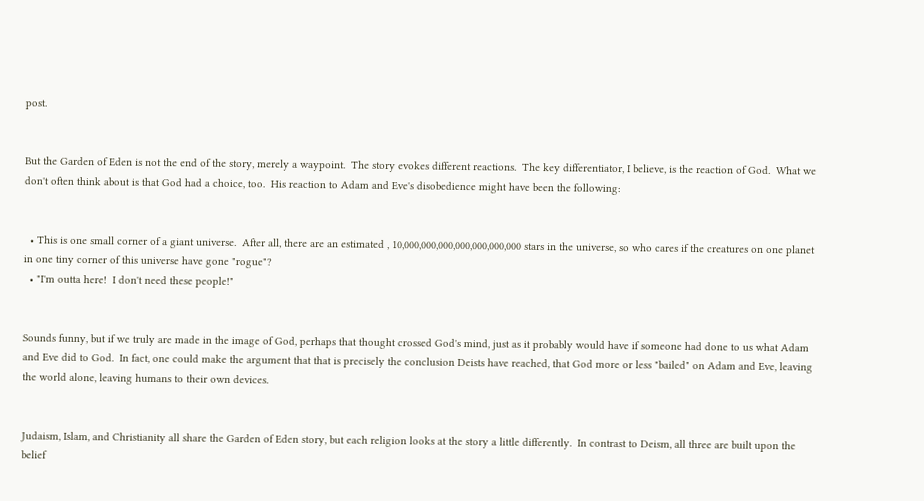post.


But the Garden of Eden is not the end of the story, merely a waypoint.  The story evokes different reactions.  The key differentiator, I believe, is the reaction of God.  What we don't often think about is that God had a choice, too.  His reaction to Adam and Eve's disobedience might have been the following:


  • This is one small corner of a giant universe.  After all, there are an estimated , 10,000,000,000,000,000,000,000 stars in the universe, so who cares if the creatures on one planet in one tiny corner of this universe have gone "rogue"?
  • "I'm outta here!  I don't need these people!"


Sounds funny, but if we truly are made in the image of God, perhaps that thought crossed God's mind, just as it probably would have if someone had done to us what Adam and Eve did to God.  In fact, one could make the argument that that is precisely the conclusion Deists have reached, that God more or less "bailed" on Adam and Eve, leaving the world alone, leaving humans to their own devices.


Judaism, Islam, and Christianity all share the Garden of Eden story, but each religion looks at the story a little differently.  In contrast to Deism, all three are built upon the belief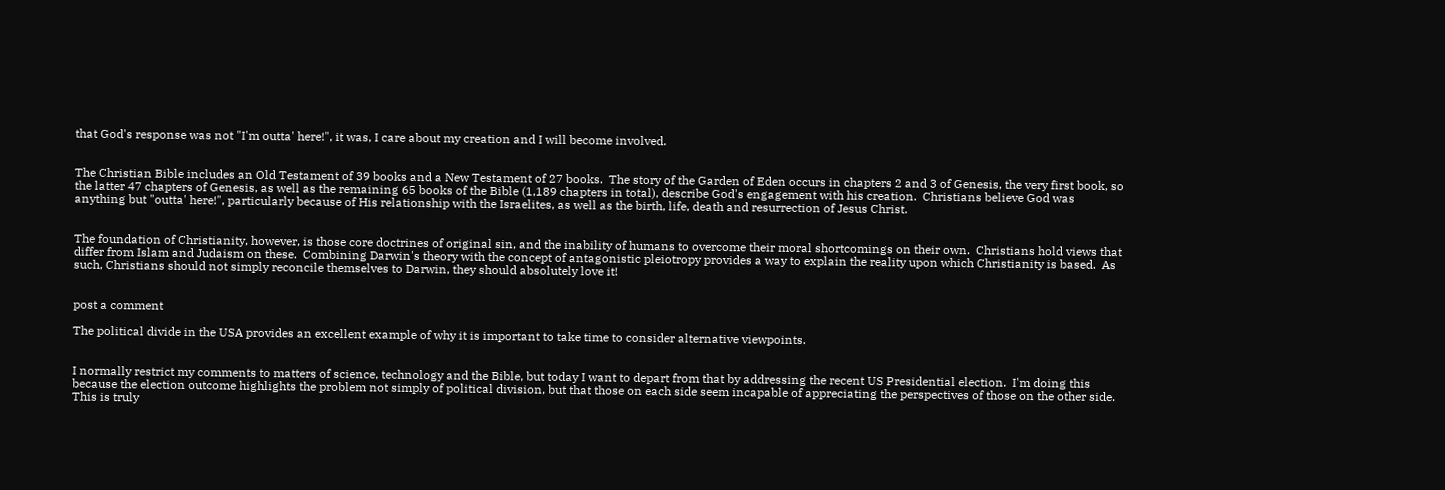that God's response was not "I'm outta' here!", it was, I care about my creation and I will become involved.


The Christian Bible includes an Old Testament of 39 books and a New Testament of 27 books.  The story of the Garden of Eden occurs in chapters 2 and 3 of Genesis, the very first book, so the latter 47 chapters of Genesis, as well as the remaining 65 books of the Bible (1,189 chapters in total), describe God's engagement with his creation.  Christians believe God was anything but "outta' here!", particularly because of His relationship with the Israelites, as well as the birth, life, death and resurrection of Jesus Christ.


The foundation of Christianity, however, is those core doctrines of original sin, and the inability of humans to overcome their moral shortcomings on their own.  Christians hold views that differ from Islam and Judaism on these.  Combining Darwin's theory with the concept of antagonistic pleiotropy provides a way to explain the reality upon which Christianity is based.  As such, Christians should not simply reconcile themselves to Darwin, they should absolutely love it!


post a comment

The political divide in the USA provides an excellent example of why it is important to take time to consider alternative viewpoints.


I normally restrict my comments to matters of science, technology and the Bible, but today I want to depart from that by addressing the recent US Presidential election.  I'm doing this because the election outcome highlights the problem not simply of political division, but that those on each side seem incapable of appreciating the perspectives of those on the other side.  This is truly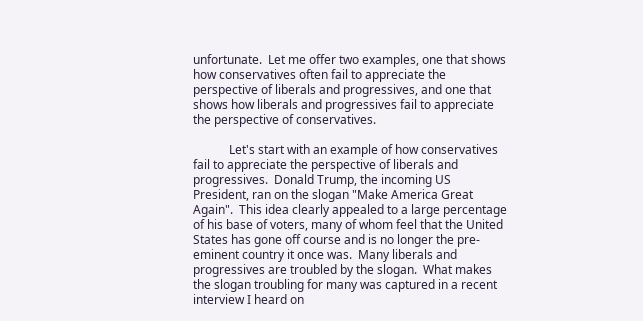unfortunate.  Let me offer two examples, one that shows how conservatives often fail to appreciate the perspective of liberals and progressives, and one that shows how liberals and progressives fail to appreciate the perspective of conservatives.

            Let's start with an example of how conservatives fail to appreciate the perspective of liberals and progressives.  Donald Trump, the incoming US President, ran on the slogan "Make America Great Again".  This idea clearly appealed to a large percentage of his base of voters, many of whom feel that the United States has gone off course and is no longer the pre-eminent country it once was.  Many liberals and progressives are troubled by the slogan.  What makes the slogan troubling for many was captured in a recent interview I heard on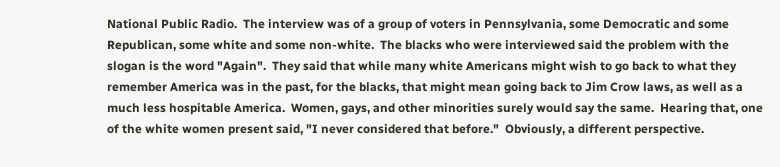National Public Radio.  The interview was of a group of voters in Pennsylvania, some Democratic and some Republican, some white and some non-white.  The blacks who were interviewed said the problem with the slogan is the word "Again".  They said that while many white Americans might wish to go back to what they remember America was in the past, for the blacks, that might mean going back to Jim Crow laws, as well as a much less hospitable America.  Women, gays, and other minorities surely would say the same.  Hearing that, one of the white women present said, "I never considered that before."  Obviously, a different perspective.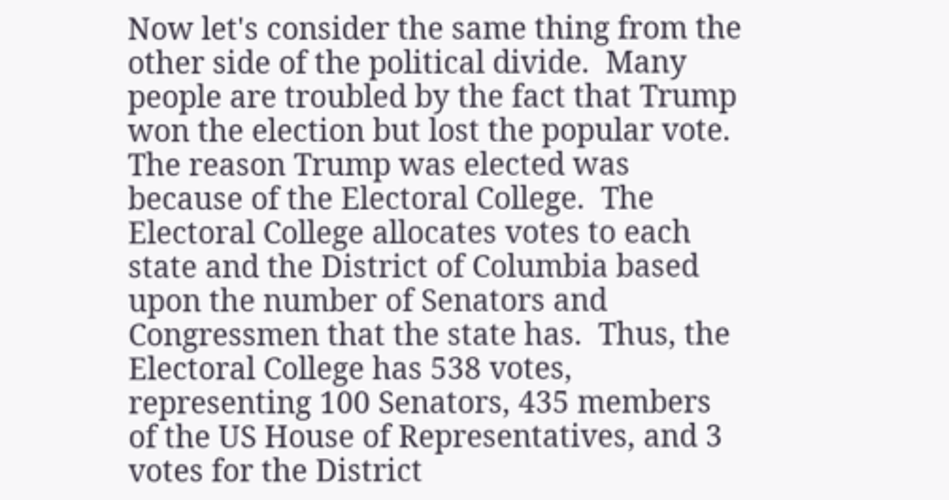Now let's consider the same thing from the other side of the political divide.  Many people are troubled by the fact that Trump won the election but lost the popular vote.  The reason Trump was elected was because of the Electoral College.  The Electoral College allocates votes to each state and the District of Columbia based upon the number of Senators and Congressmen that the state has.  Thus, the Electoral College has 538 votes, representing 100 Senators, 435 members of the US House of Representatives, and 3 votes for the District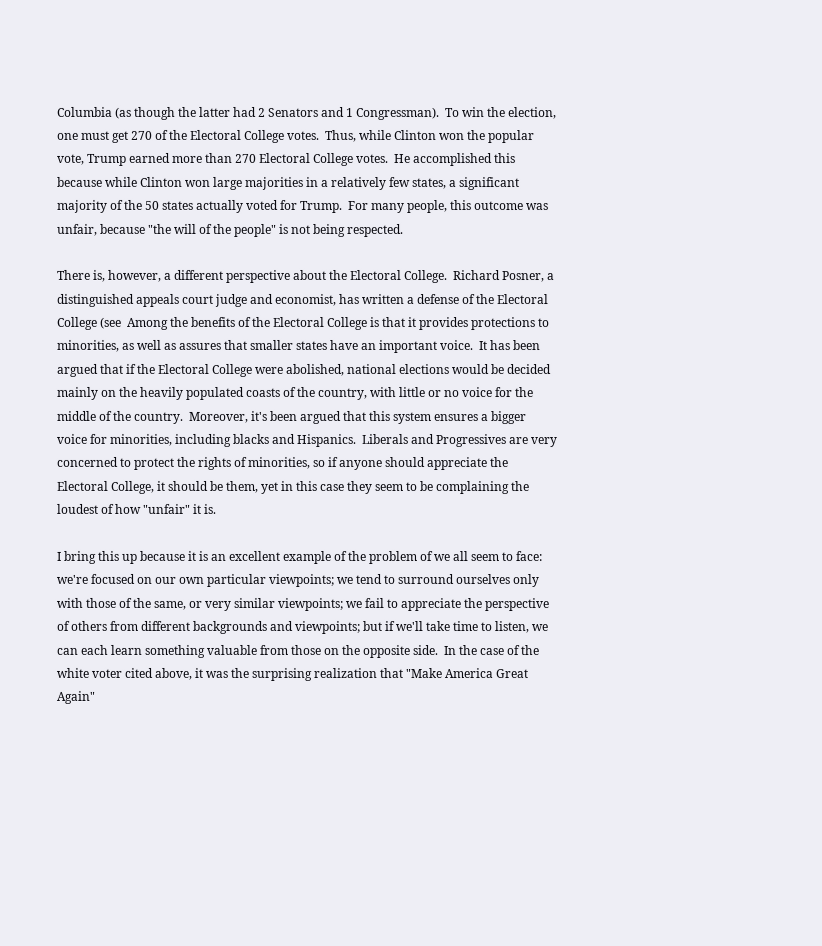Columbia (as though the latter had 2 Senators and 1 Congressman).  To win the election, one must get 270 of the Electoral College votes.  Thus, while Clinton won the popular vote, Trump earned more than 270 Electoral College votes.  He accomplished this because while Clinton won large majorities in a relatively few states, a significant majority of the 50 states actually voted for Trump.  For many people, this outcome was unfair, because "the will of the people" is not being respected.

There is, however, a different perspective about the Electoral College.  Richard Posner, a distinguished appeals court judge and economist, has written a defense of the Electoral College (see  Among the benefits of the Electoral College is that it provides protections to minorities, as well as assures that smaller states have an important voice.  It has been argued that if the Electoral College were abolished, national elections would be decided mainly on the heavily populated coasts of the country, with little or no voice for the middle of the country.  Moreover, it's been argued that this system ensures a bigger voice for minorities, including blacks and Hispanics.  Liberals and Progressives are very concerned to protect the rights of minorities, so if anyone should appreciate the Electoral College, it should be them, yet in this case they seem to be complaining the loudest of how "unfair" it is.

I bring this up because it is an excellent example of the problem of we all seem to face: we're focused on our own particular viewpoints; we tend to surround ourselves only with those of the same, or very similar viewpoints; we fail to appreciate the perspective of others from different backgrounds and viewpoints; but if we'll take time to listen, we can each learn something valuable from those on the opposite side.  In the case of the white voter cited above, it was the surprising realization that "Make America Great Again"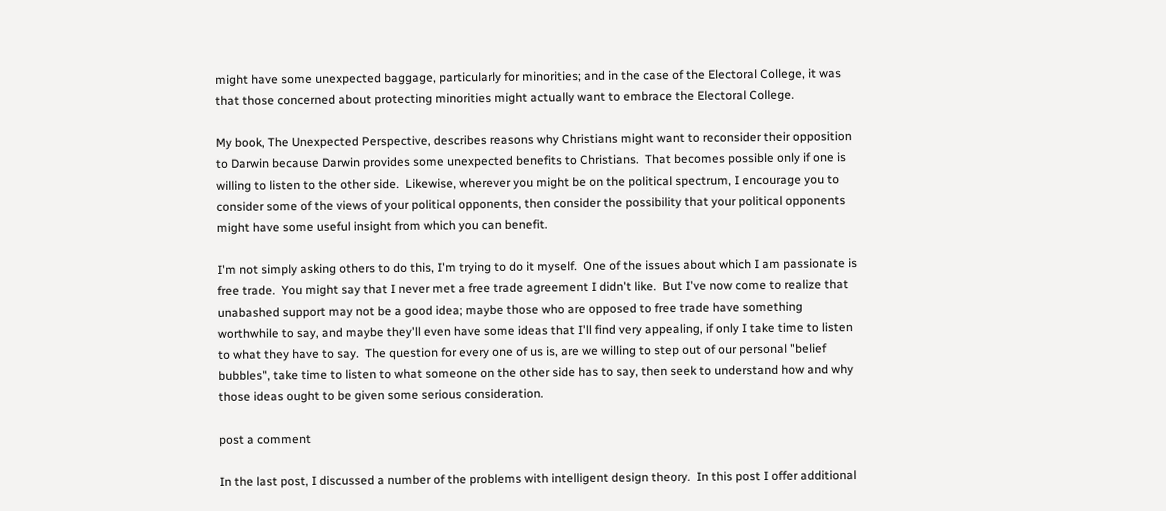might have some unexpected baggage, particularly for minorities; and in the case of the Electoral College, it was that those concerned about protecting minorities might actually want to embrace the Electoral College.

My book, The Unexpected Perspective, describes reasons why Christians might want to reconsider their opposition to Darwin because Darwin provides some unexpected benefits to Christians.  That becomes possible only if one is willing to listen to the other side.  Likewise, wherever you might be on the political spectrum, I encourage you to consider some of the views of your political opponents, then consider the possibility that your political opponents might have some useful insight from which you can benefit.

I'm not simply asking others to do this, I'm trying to do it myself.  One of the issues about which I am passionate is free trade.  You might say that I never met a free trade agreement I didn't like.  But I've now come to realize that unabashed support may not be a good idea; maybe those who are opposed to free trade have something worthwhile to say, and maybe they'll even have some ideas that I'll find very appealing, if only I take time to listen to what they have to say.  The question for every one of us is, are we willing to step out of our personal "belief bubbles", take time to listen to what someone on the other side has to say, then seek to understand how and why those ideas ought to be given some serious consideration.

post a comment

In the last post, I discussed a number of the problems with intelligent design theory.  In this post I offer additional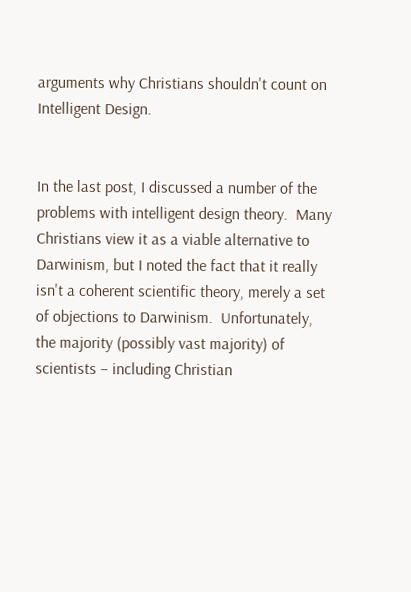arguments why Christians shouldn't count on Intelligent Design.


In the last post, I discussed a number of the problems with intelligent design theory.  Many Christians view it as a viable alternative to Darwinism, but I noted the fact that it really isn't a coherent scientific theory, merely a set of objections to Darwinism.  Unfortunately, the majority (possibly vast majority) of scientists – including Christian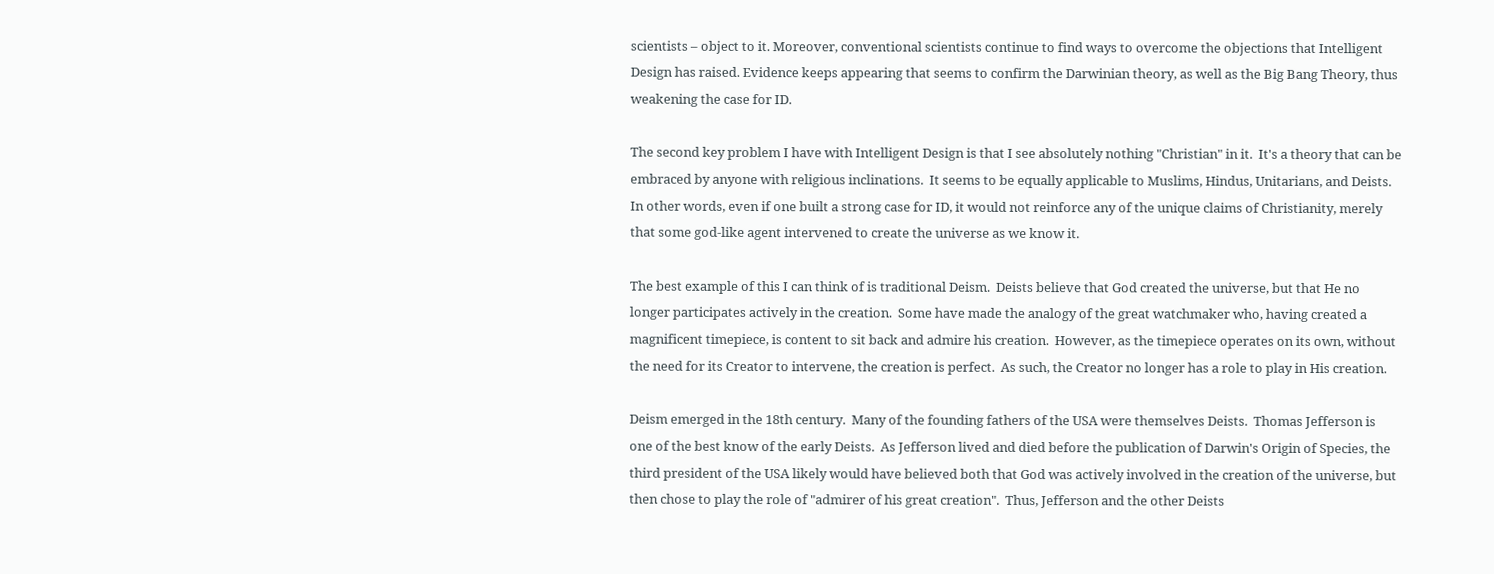scientists – object to it. Moreover, conventional scientists continue to find ways to overcome the objections that Intelligent Design has raised. Evidence keeps appearing that seems to confirm the Darwinian theory, as well as the Big Bang Theory, thus weakening the case for ID.

The second key problem I have with Intelligent Design is that I see absolutely nothing "Christian" in it.  It's a theory that can be embraced by anyone with religious inclinations.  It seems to be equally applicable to Muslims, Hindus, Unitarians, and Deists.  In other words, even if one built a strong case for ID, it would not reinforce any of the unique claims of Christianity, merely that some god-like agent intervened to create the universe as we know it.

The best example of this I can think of is traditional Deism.  Deists believe that God created the universe, but that He no longer participates actively in the creation.  Some have made the analogy of the great watchmaker who, having created a magnificent timepiece, is content to sit back and admire his creation.  However, as the timepiece operates on its own, without the need for its Creator to intervene, the creation is perfect.  As such, the Creator no longer has a role to play in His creation.

Deism emerged in the 18th century.  Many of the founding fathers of the USA were themselves Deists.  Thomas Jefferson is one of the best know of the early Deists.  As Jefferson lived and died before the publication of Darwin's Origin of Species, the third president of the USA likely would have believed both that God was actively involved in the creation of the universe, but then chose to play the role of "admirer of his great creation".  Thus, Jefferson and the other Deists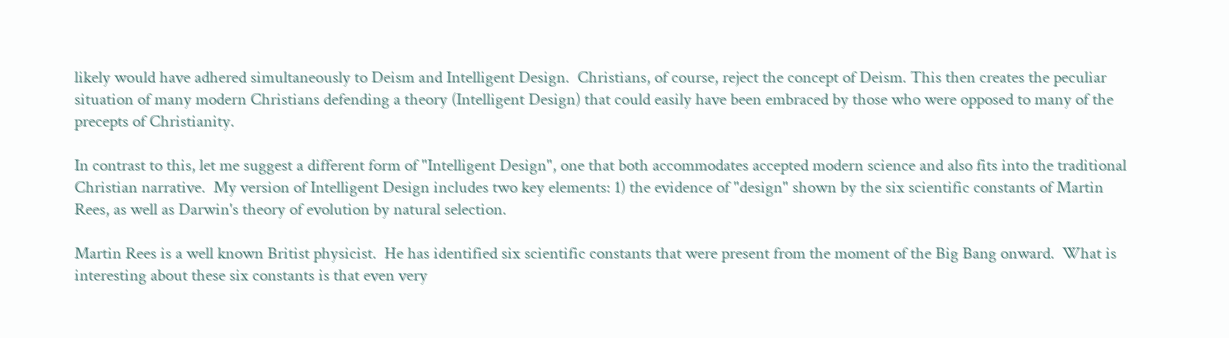likely would have adhered simultaneously to Deism and Intelligent Design.  Christians, of course, reject the concept of Deism. This then creates the peculiar situation of many modern Christians defending a theory (Intelligent Design) that could easily have been embraced by those who were opposed to many of the precepts of Christianity.

In contrast to this, let me suggest a different form of "Intelligent Design", one that both accommodates accepted modern science and also fits into the traditional Christian narrative.  My version of Intelligent Design includes two key elements: 1) the evidence of "design" shown by the six scientific constants of Martin Rees, as well as Darwin's theory of evolution by natural selection.

Martin Rees is a well known Britist physicist.  He has identified six scientific constants that were present from the moment of the Big Bang onward.  What is interesting about these six constants is that even very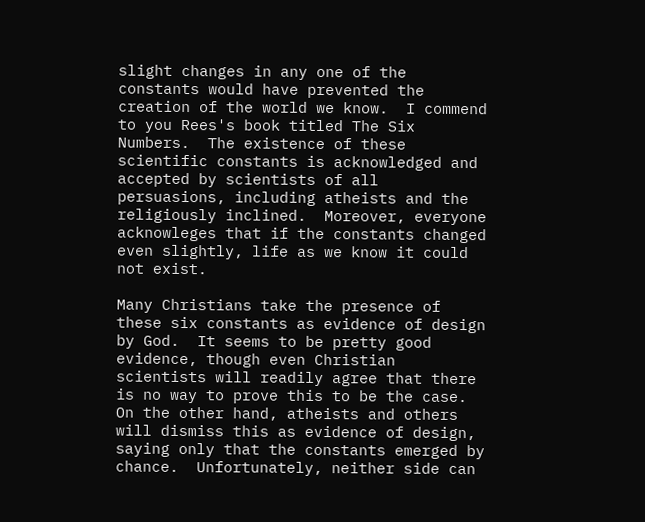slight changes in any one of the constants would have prevented the creation of the world we know.  I commend to you Rees's book titled The Six Numbers.  The existence of these scientific constants is acknowledged and accepted by scientists of all persuasions, including atheists and the religiously inclined.  Moreover, everyone acknowleges that if the constants changed even slightly, life as we know it could not exist.

Many Christians take the presence of these six constants as evidence of design by God.  It seems to be pretty good evidence, though even Christian scientists will readily agree that there is no way to prove this to be the case.  On the other hand, atheists and others will dismiss this as evidence of design, saying only that the constants emerged by chance.  Unfortunately, neither side can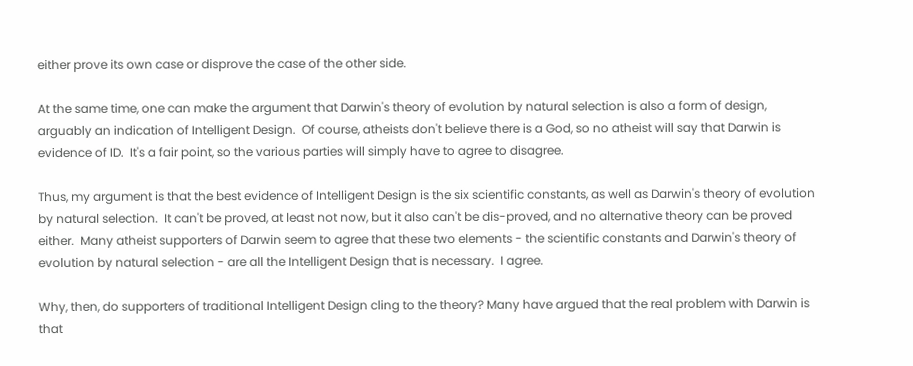either prove its own case or disprove the case of the other side.

At the same time, one can make the argument that Darwin's theory of evolution by natural selection is also a form of design, arguably an indication of Intelligent Design.  Of course, atheists don't believe there is a God, so no atheist will say that Darwin is evidence of ID.  It's a fair point, so the various parties will simply have to agree to disagree.

Thus, my argument is that the best evidence of Intelligent Design is the six scientific constants, as well as Darwin's theory of evolution by natural selection.  It can't be proved, at least not now, but it also can't be dis-proved, and no alternative theory can be proved either.  Many atheist supporters of Darwin seem to agree that these two elements - the scientific constants and Darwin's theory of evolution by natural selection - are all the Intelligent Design that is necessary.  I agree.

Why, then, do supporters of traditional Intelligent Design cling to the theory? Many have argued that the real problem with Darwin is that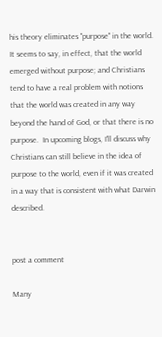his theory eliminates "purpose" in the world.  It seems to say, in effect, that the world emerged without purpose; and Christians tend to have a real problem with notions that the world was created in any way beyond the hand of God, or that there is no purpose.  In upcoming blogs, I'll discuss why Christians can still believe in the idea of purpose to the world, even if it was created in a way that is consistent with what Darwin described.


post a comment

Many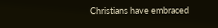Christians have embraced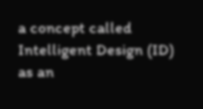a concept called Intelligent Design (ID) as an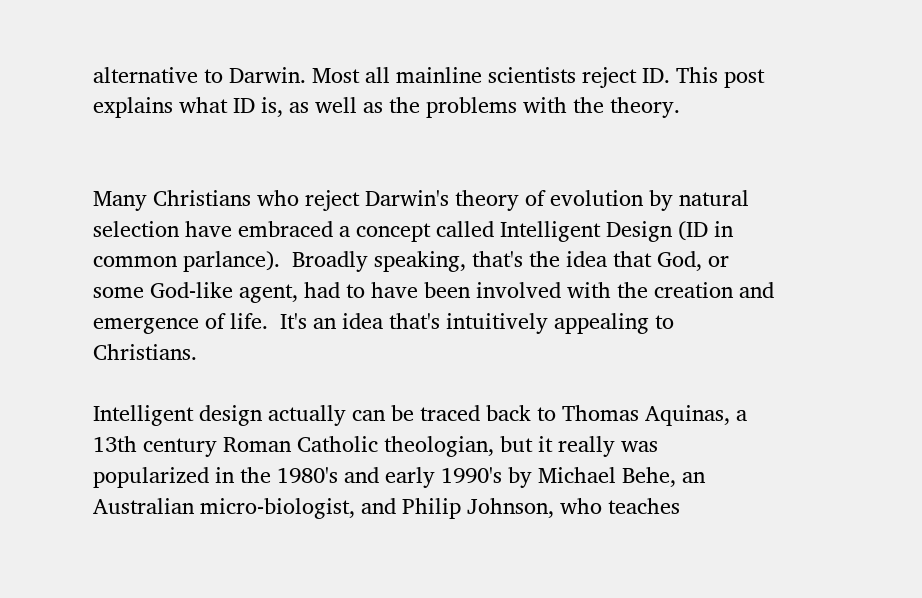alternative to Darwin. Most all mainline scientists reject ID. This post explains what ID is, as well as the problems with the theory.


Many Christians who reject Darwin's theory of evolution by natural selection have embraced a concept called Intelligent Design (ID in common parlance).  Broadly speaking, that's the idea that God, or some God-like agent, had to have been involved with the creation and emergence of life.  It's an idea that's intuitively appealing to Christians.

Intelligent design actually can be traced back to Thomas Aquinas, a 13th century Roman Catholic theologian, but it really was popularized in the 1980's and early 1990's by Michael Behe, an Australian micro-biologist, and Philip Johnson, who teaches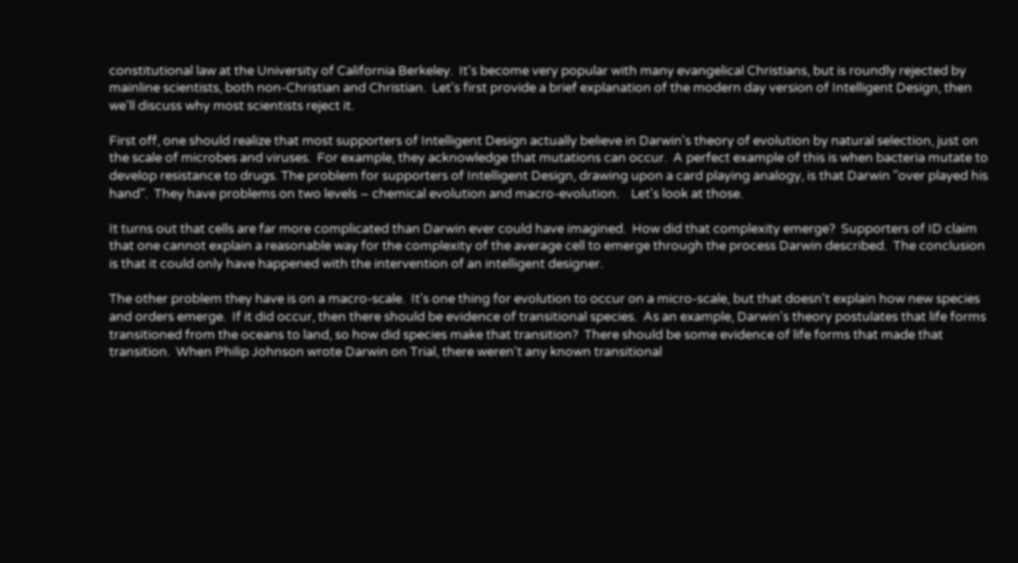constitutional law at the University of California Berkeley.  It's become very popular with many evangelical Christians, but is roundly rejected by mainline scientists, both non-Christian and Christian.  Let's first provide a brief explanation of the modern day version of Intelligent Design, then we'll discuss why most scientists reject it.

First off, one should realize that most supporters of Intelligent Design actually believe in Darwin's theory of evolution by natural selection, just on the scale of microbes and viruses.  For example, they acknowledge that mutations can occur.  A perfect example of this is when bacteria mutate to develop resistance to drugs. The problem for supporters of Intelligent Design, drawing upon a card playing analogy, is that Darwin "over played his hand".  They have problems on two levels – chemical evolution and macro-evolution.    Let's look at those.

It turns out that cells are far more complicated than Darwin ever could have imagined.  How did that complexity emerge?  Supporters of ID claim that one cannot explain a reasonable way for the complexity of the average cell to emerge through the process Darwin described.  The conclusion is that it could only have happened with the intervention of an intelligent designer.

The other problem they have is on a macro-scale.  It's one thing for evolution to occur on a micro-scale, but that doesn't explain how new species and orders emerge.  If it did occur, then there should be evidence of transitional species.  As an example, Darwin's theory postulates that life forms transitioned from the oceans to land, so how did species make that transition?  There should be some evidence of life forms that made that transition.  When Philip Johnson wrote Darwin on Trial, there weren't any known transitional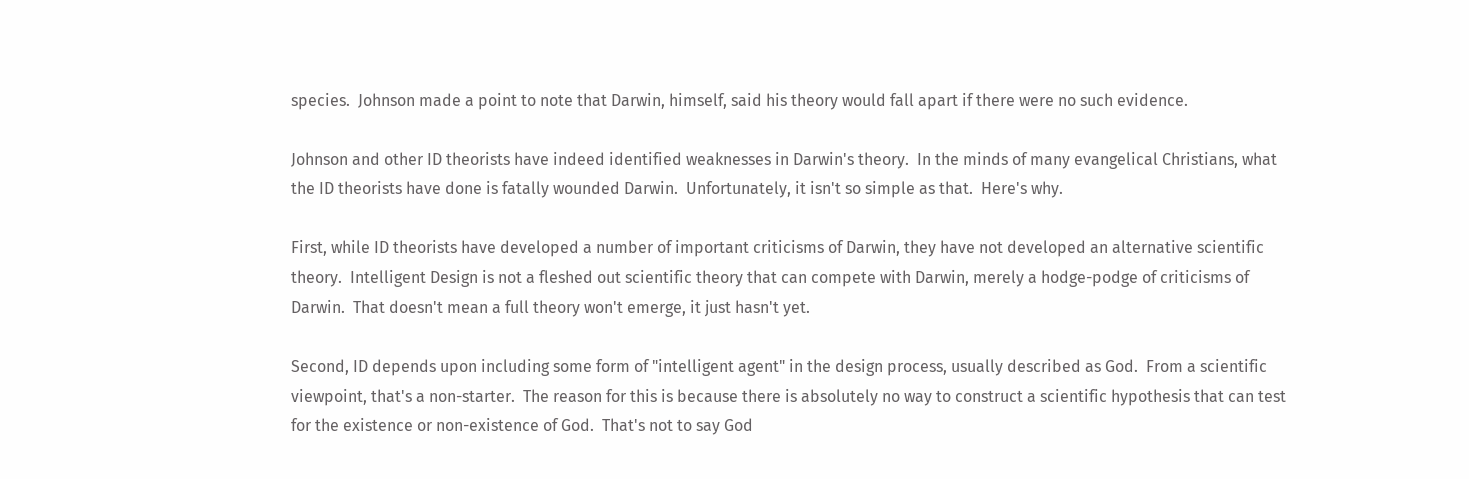species.  Johnson made a point to note that Darwin, himself, said his theory would fall apart if there were no such evidence.

Johnson and other ID theorists have indeed identified weaknesses in Darwin's theory.  In the minds of many evangelical Christians, what the ID theorists have done is fatally wounded Darwin.  Unfortunately, it isn't so simple as that.  Here's why.

First, while ID theorists have developed a number of important criticisms of Darwin, they have not developed an alternative scientific theory.  Intelligent Design is not a fleshed out scientific theory that can compete with Darwin, merely a hodge-podge of criticisms of Darwin.  That doesn't mean a full theory won't emerge, it just hasn't yet.

Second, ID depends upon including some form of "intelligent agent" in the design process, usually described as God.  From a scientific viewpoint, that's a non-starter.  The reason for this is because there is absolutely no way to construct a scientific hypothesis that can test for the existence or non-existence of God.  That's not to say God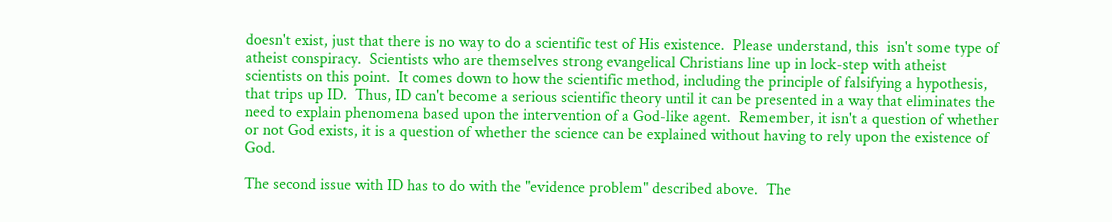doesn't exist, just that there is no way to do a scientific test of His existence.  Please understand, this  isn't some type of atheist conspiracy.  Scientists who are themselves strong evangelical Christians line up in lock-step with atheist scientists on this point.  It comes down to how the scientific method, including the principle of falsifying a hypothesis, that trips up ID.  Thus, ID can't become a serious scientific theory until it can be presented in a way that eliminates the need to explain phenomena based upon the intervention of a God-like agent.  Remember, it isn't a question of whether or not God exists, it is a question of whether the science can be explained without having to rely upon the existence of God.

The second issue with ID has to do with the "evidence problem" described above.  The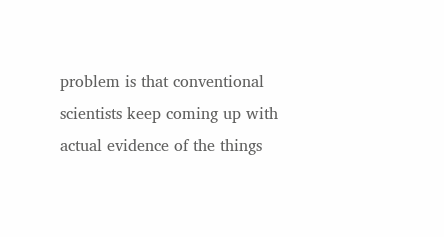problem is that conventional scientists keep coming up with actual evidence of the things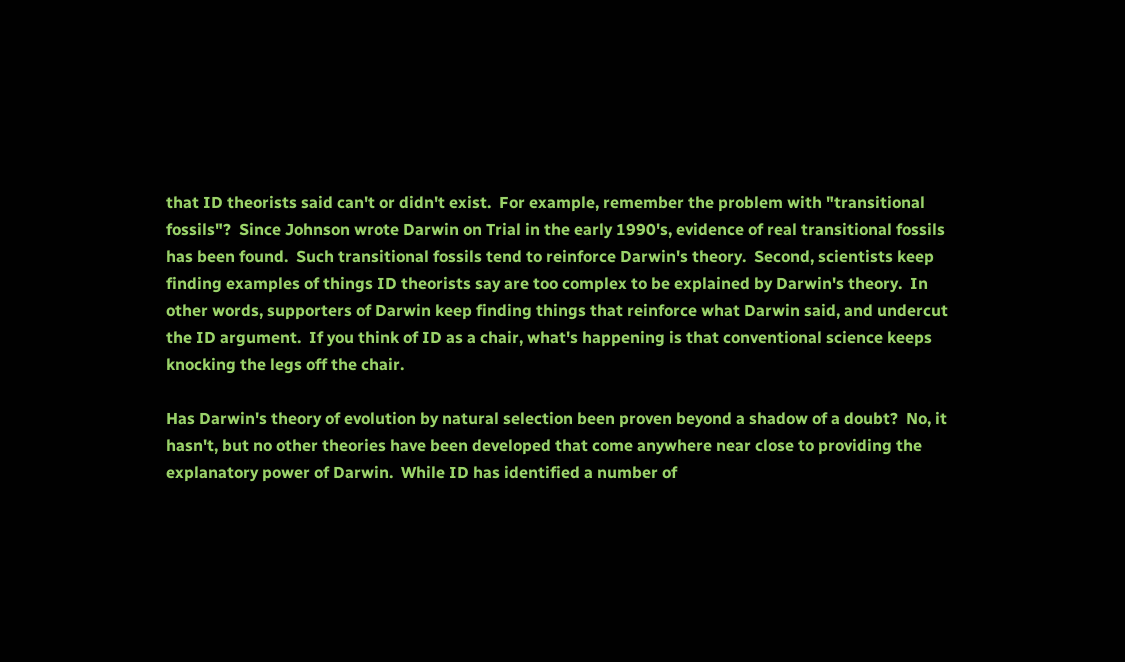that ID theorists said can't or didn't exist.  For example, remember the problem with "transitional fossils"?  Since Johnson wrote Darwin on Trial in the early 1990's, evidence of real transitional fossils has been found.  Such transitional fossils tend to reinforce Darwin's theory.  Second, scientists keep finding examples of things ID theorists say are too complex to be explained by Darwin's theory.  In other words, supporters of Darwin keep finding things that reinforce what Darwin said, and undercut the ID argument.  If you think of ID as a chair, what's happening is that conventional science keeps knocking the legs off the chair.

Has Darwin's theory of evolution by natural selection been proven beyond a shadow of a doubt?  No, it hasn't, but no other theories have been developed that come anywhere near close to providing the explanatory power of Darwin.  While ID has identified a number of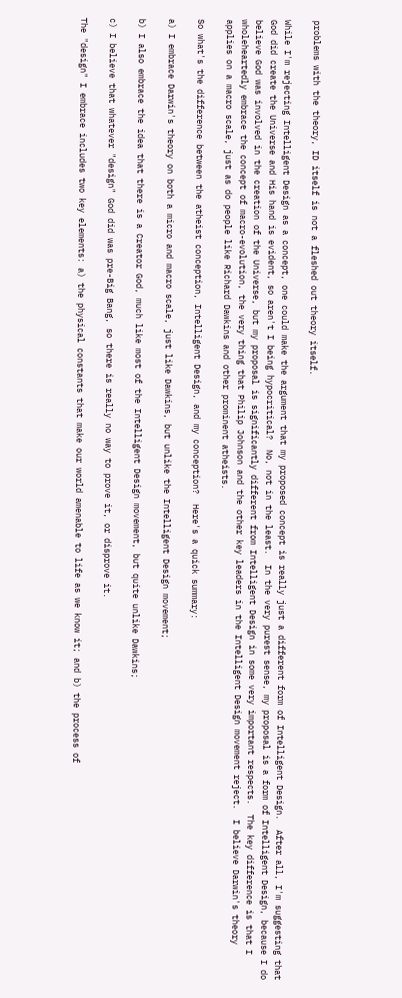problems with the theory, ID itself is not a fleshed out theory itself.

While I'm rejecting Intelligent Design as a concept, one could make the argument that my proposed concept is really just a different form of Intelligent Design.  After all, I'm suggesting that God did create the Universe and His hand is evident, so aren't I being hypocritical?  No, not in the least.  In the very purest sense, my proposal is a form of Intelligent Design, because I do believe God was involved in the creation of the Universe, but my proposal is significantly different from Intelligent Design in some very important respects.  The key difference is that I wholeheartedly embrace the concept of macro-evolution, the very thing that Philip Johnson and the other key leaders in the Intelligent Design movement reject.  I believe Darwin's theory applies on a macro scale, just as do people like Richard Dawkins and other prominent atheists.

So what's the difference between the atheist conception, Intelligent Design, and my conception?  Here's a quick summary:

a) I embrace Darwin's theory on both a micro and macro scale, just like Dawkins, but unlike the Intelligent Design movement;

b) I also embrace the idea that there is a Creator God, much like most of the Intelligent Design movement, but quite unlike Dawkins;

c) I believe that whatever "design" God did was pre-Big Bang, so there is really no way to prove it, or disprove it.

The "design" I embrace includes two key elements: a) the physical constants that make our world amenable to life as we know it; and b) the process of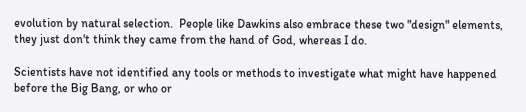evolution by natural selection.  People like Dawkins also embrace these two "design" elements, they just don't think they came from the hand of God, whereas I do.

Scientists have not identified any tools or methods to investigate what might have happened before the Big Bang, or who or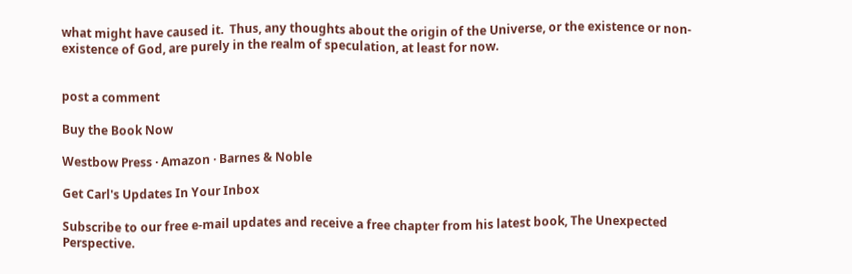what might have caused it.  Thus, any thoughts about the origin of the Universe, or the existence or non-existence of God, are purely in the realm of speculation, at least for now.


post a comment

Buy the Book Now

Westbow Press · Amazon · Barnes & Noble

Get Carl's Updates In Your Inbox

Subscribe to our free e-mail updates and receive a free chapter from his latest book, The Unexpected Perspective.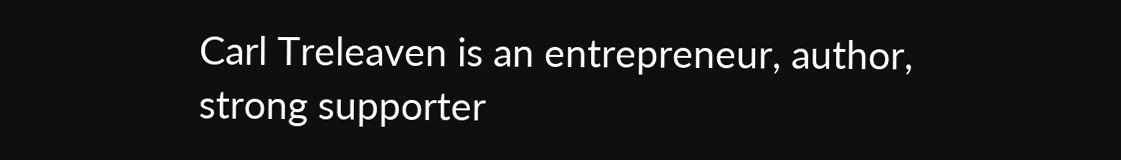Carl Treleaven is an entrepreneur, author, strong supporter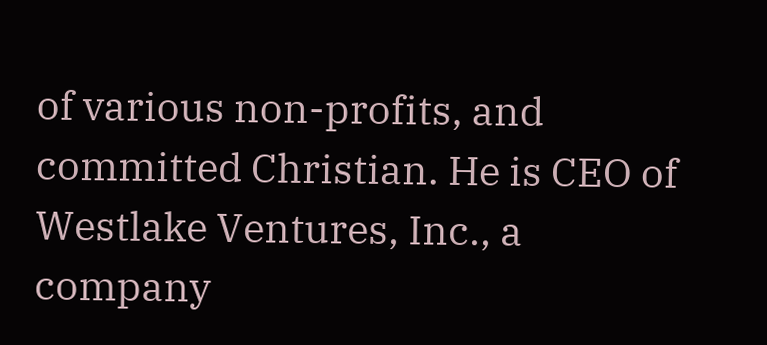of various non-profits, and committed Christian. He is CEO of Westlake Ventures, Inc., a company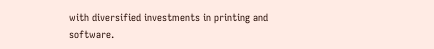with diversified investments in printing and software.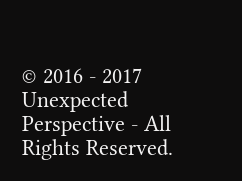© 2016 - 2017 Unexpected Perspective - All Rights Reserved.